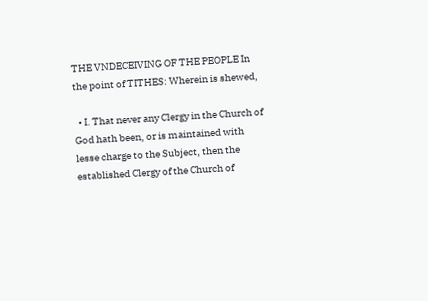THE VNDECEIVING OF THE PEOPLE In the point of TITHES: Wherein is shewed,

  • I. That never any Clergy in the Church of God hath been, or is maintained with lesse charge to the Subject, then the established Clergy of the Church of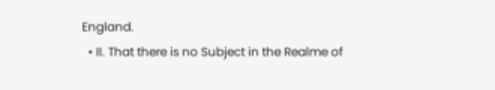England.
  • II. That there is no Subject in the Realme of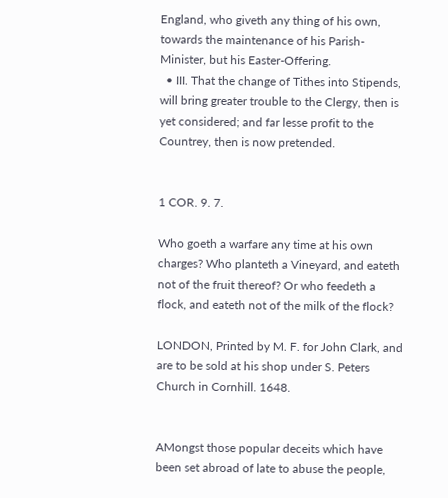England, who giveth any thing of his own, towards the maintenance of his Parish-Minister, but his Easter-Offering.
  • III. That the change of Tithes into Stipends, will bring greater trouble to the Clergy, then is yet considered; and far lesse profit to the Countrey, then is now pretended.


1 COR. 9. 7.

Who goeth a warfare any time at his own charges? Who planteth a Vineyard, and eateth not of the fruit thereof? Or who feedeth a flock, and eateth not of the milk of the flock?

LONDON, Printed by M. F. for John Clark, and are to be sold at his shop under S. Peters Church in Cornhill. 1648.


AMongst those popular deceits which have been set abroad of late to abuse the people,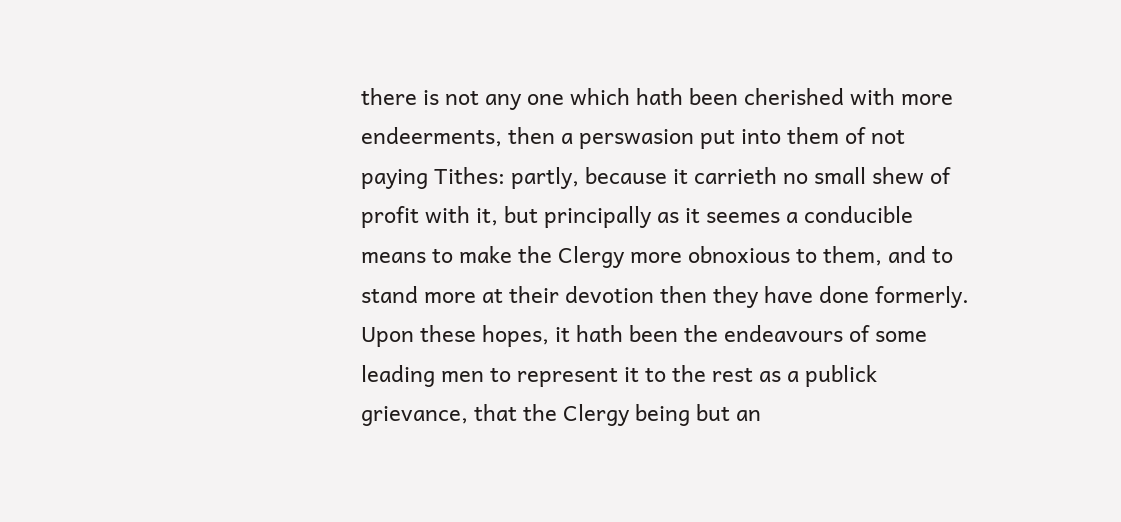there is not any one which hath been cherished with more endeerments, then a perswasion put into them of not paying Tithes: partly, because it carrieth no small shew of profit with it, but principally as it seemes a conducible means to make the Clergy more obnoxious to them, and to stand more at their devotion then they have done formerly. Upon these hopes, it hath been the endeavours of some leading men to represent it to the rest as a publick grievance, that the Clergy being but an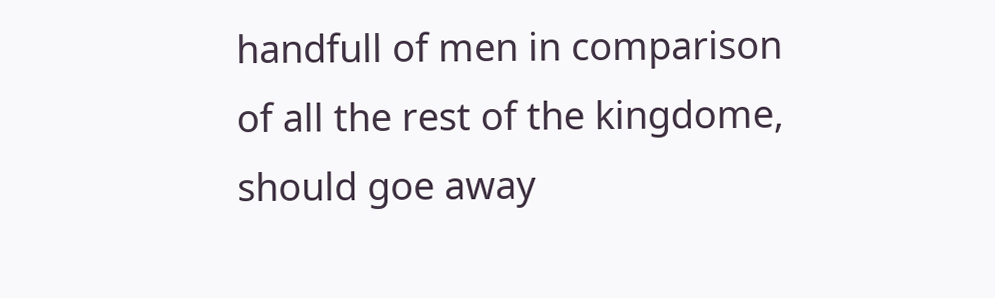handfull of men in comparison of all the rest of the kingdome, should goe away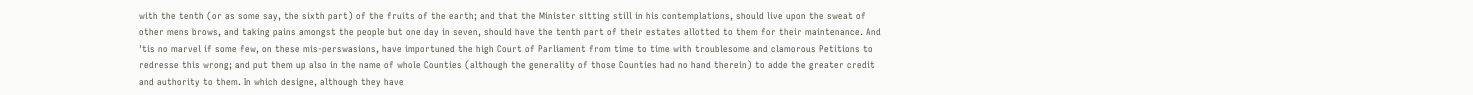with the tenth (or as some say, the sixth part) of the fruits of the earth; and that the Minister sitting still in his contemplations, should live upon the sweat of other mens brows, and taking pains amongst the people but one day in seven, should have the tenth part of their estates allotted to them for their maintenance. And 'tis no marvel if some few, on these mis-perswasions, have importuned the high Court of Parliament from time to time with troublesome and clamorous Petitions to redresse this wrong; and put them up also in the name of whole Counties (although the generality of those Counties had no hand therein) to adde the greater credit and authority to them. In which designe, although they have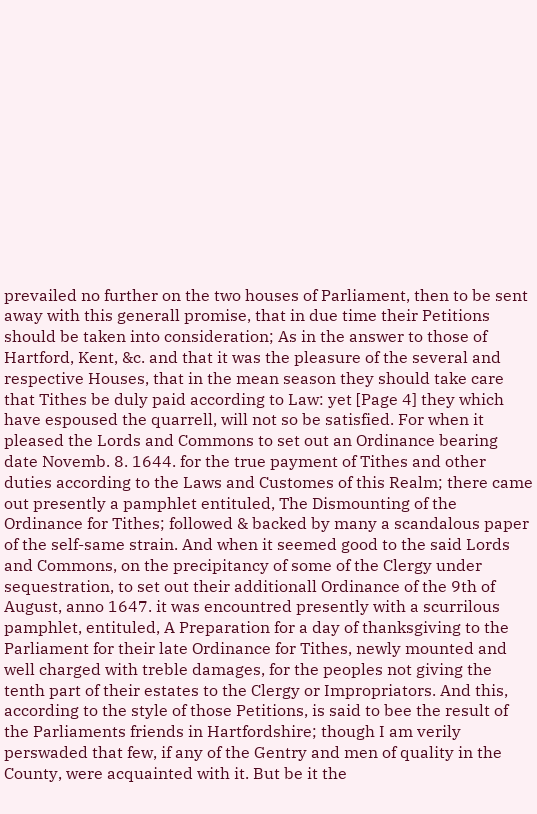prevailed no further on the two houses of Parliament, then to be sent away with this generall promise, that in due time their Petitions should be taken into consideration; As in the answer to those of Hartford, Kent, &c. and that it was the pleasure of the several and respective Houses, that in the mean season they should take care that Tithes be duly paid according to Law: yet [Page 4] they which have espoused the quarrell, will not so be satisfied. For when it pleased the Lords and Commons to set out an Ordinance bearing date Novemb. 8. 1644. for the true payment of Tithes and other duties according to the Laws and Customes of this Realm; there came out presently a pamphlet entituled, The Dismounting of the Ordinance for Tithes; followed & backed by many a scandalous paper of the self-same strain. And when it seemed good to the said Lords and Commons, on the precipitancy of some of the Clergy under sequestration, to set out their additionall Ordinance of the 9th of August, anno 1647. it was encountred presently with a scurrilous pamphlet, entituled, A Preparation for a day of thanksgiving to the Parliament for their late Ordinance for Tithes, newly mounted and well charged with treble damages, for the peoples not giving the tenth part of their estates to the Clergy or Impropriators. And this, according to the style of those Petitions, is said to bee the result of the Parliaments friends in Hartfordshire; though I am verily perswaded that few, if any of the Gentry and men of quality in the County, were acquainted with it. But be it the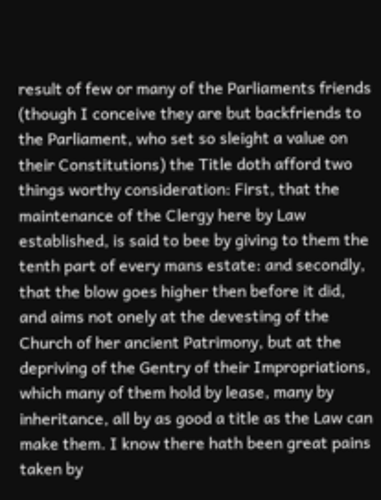result of few or many of the Parliaments friends (though I conceive they are but backfriends to the Parliament, who set so sleight a value on their Constitutions) the Title doth afford two things worthy consideration: First, that the maintenance of the Clergy here by Law established, is said to bee by giving to them the tenth part of every mans estate: and secondly, that the blow goes higher then before it did, and aims not onely at the devesting of the Church of her ancient Patrimony, but at the depriving of the Gentry of their Impropriations, which many of them hold by lease, many by inheritance, all by as good a title as the Law can make them. I know there hath been great pains taken by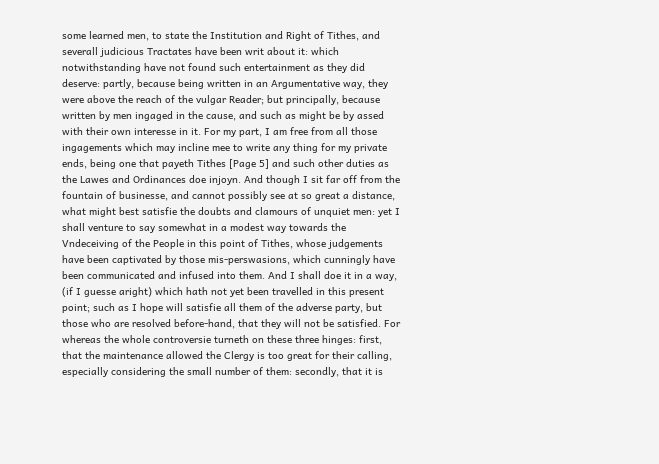some learned men, to state the Institution and Right of Tithes, and severall judicious Tractates have been writ about it: which notwithstanding have not found such entertainment as they did deserve: partly, because being written in an Argumentative way, they were above the reach of the vulgar Reader; but principally, because written by men ingaged in the cause, and such as might be by assed with their own interesse in it. For my part, I am free from all those ingagements which may incline mee to write any thing for my private ends, being one that payeth Tithes [Page 5] and such other duties as the Lawes and Ordinances doe injoyn. And though I sit far off from the fountain of businesse, and cannot possibly see at so great a distance, what might best satisfie the doubts and clamours of unquiet men: yet I shall venture to say somewhat in a modest way towards the Vndeceiving of the People in this point of Tithes, whose judgements have been captivated by those mis-perswasions, which cunningly have been communicated and infused into them. And I shall doe it in a way, (if I guesse aright) which hath not yet been travelled in this present point; such as I hope will satisfie all them of the adverse party, but those who are resolved before-hand, that they will not be satisfied. For whereas the whole controversie turneth on these three hinges: first, that the maintenance allowed the Clergy is too great for their calling, especially considering the small number of them: secondly, that it is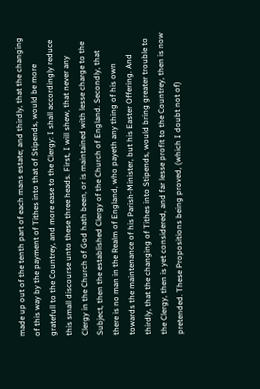made up out of the tenth part of each mans estate; and thirdly, that the changing of this way by the payment of Tithes into that of Stipends, would be more gratefull to the Countrey, and more ease to the Clergy: I shall accordingly reduce this small discourse unto these three heads. First, I will shew, that never any Clergy in the Church of God hath been, or is maintained with lesse charge to the Subject, then the established Clergy of the Church of England. Secondly, that there is no man in the Realm of England, who payeth any thing of his own towards the maintenance of his Parish-Minister, but his Easter Offering. And thirdly, that the changing of Tithes into Stipends, would bring greater trouble to the Clergy, then is yet considered, and far lesse profit to the Countrey, then is now pretended. These Propositions being proved, (which I doubt not of)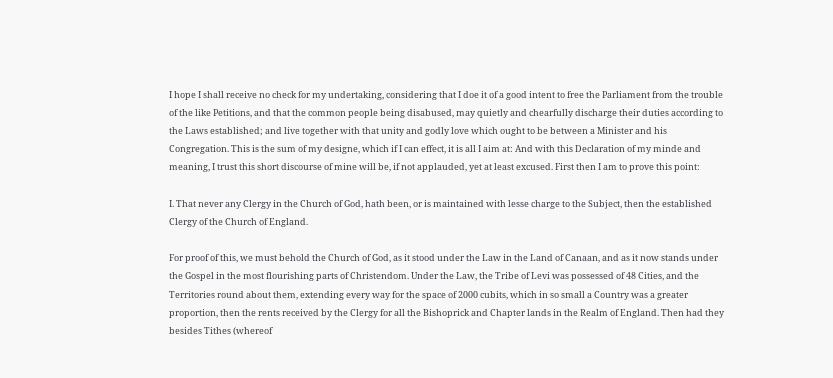I hope I shall receive no check for my undertaking, considering that I doe it of a good intent to free the Parliament from the trouble of the like Petitions, and that the common people being disabused, may quietly and chearfully discharge their duties according to the Laws established; and live together with that unity and godly love which ought to be between a Minister and his Congregation. This is the sum of my designe, which if I can effect, it is all I aim at: And with this Declaration of my minde and meaning, I trust this short discourse of mine will be, if not applauded, yet at least excused. First then I am to prove this point:

I. That never any Clergy in the Church of God, hath been, or is maintained with lesse charge to the Subject, then the established Clergy of the Church of England.

For proof of this, we must behold the Church of God, as it stood under the Law in the Land of Canaan, and as it now stands under the Gospel in the most flourishing parts of Christendom. Under the Law, the Tribe of Levi was possessed of 48 Cities, and the Territories round about them, extending every way for the space of 2000 cubits, which in so small a Country was a greater proportion, then the rents received by the Clergy for all the Bishoprick and Chapter lands in the Realm of England. Then had they besides Tithes (whereof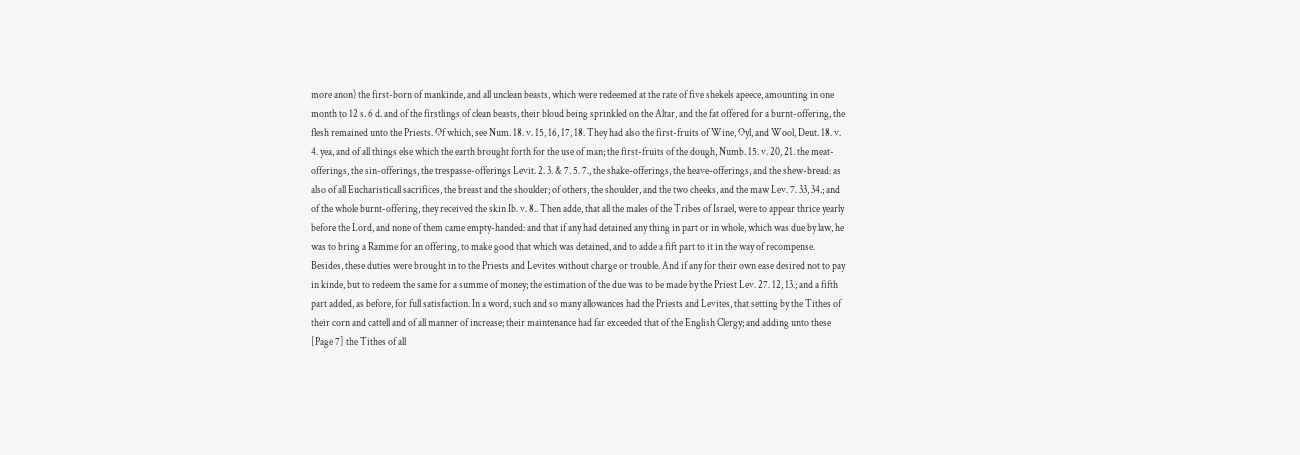more anon) the first-born of mankinde, and all unclean beasts, which were redeemed at the rate of five shekels apeece, amounting in one month to 12 s. 6 d. and of the firstlings of clean beasts, their bloud being sprinkled on the Altar, and the fat offered for a burnt-offering, the flesh remained unto the Priests. Of which, see Num. 18. v. 15, 16, 17, 18. They had also the first-fruits of Wine, Oyl, and Wool, Deut. 18. v. 4. yea, and of all things else which the earth brought forth for the use of man; the first-fruits of the dough, Numb. 15. v. 20, 21. the meat-offerings, the sin-offerings, the trespasse-offerings Levit. 2. 3. & 7. 5. 7., the shake-offerings, the heave-offerings, and the shew-bread: as also of all Eucharisticall sacrifices, the breast and the shoulder; of others, the shoulder, and the two cheeks, and the maw Lev. 7. 33, 34.; and of the whole burnt-offering, they received the skin Ib. v. 8.. Then adde, that all the males of the Tribes of Israel, were to appear thrice yearly before the Lord, and none of them came empty-handed: and that if any had detained any thing in part or in whole, which was due by law, he was to bring a Ramme for an offering, to make good that which was detained, and to adde a fift part to it in the way of recompense. Besides, these duties were brought in to the Priests and Levites without charge or trouble. And if any for their own ease desired not to pay in kinde, but to redeem the same for a summe of money; the estimation of the due was to be made by the Priest Lev. 27. 12, 13.; and a fifth part added, as before, for full satisfaction. In a word, such and so many allowances had the Priests and Levites, that setting by the Tithes of their corn and cattell and of all manner of increase; their maintenance had far exceeded that of the English Clergy; and adding unto these [Page 7] the Tithes of all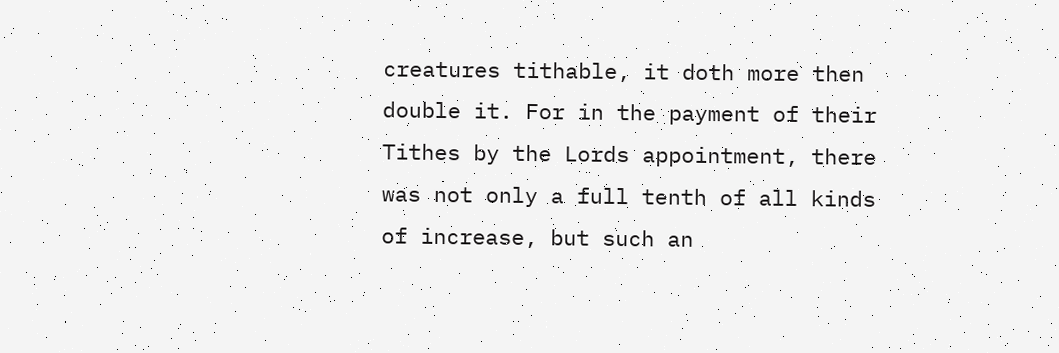creatures tithable, it doth more then double it. For in the payment of their Tithes by the Lords appointment, there was not only a full tenth of all kinds of increase, but such an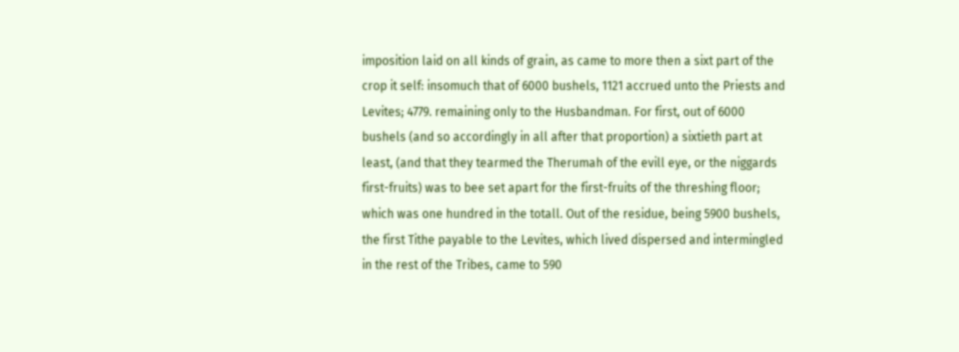imposition laid on all kinds of grain, as came to more then a sixt part of the crop it self: insomuch that of 6000 bushels, 1121 accrued unto the Priests and Levites; 4779. remaining only to the Husbandman. For first, out of 6000 bushels (and so accordingly in all after that proportion) a sixtieth part at least, (and that they tearmed the Therumah of the evill eye, or the niggards first-fruits) was to bee set apart for the first-fruits of the threshing floor; which was one hundred in the totall. Out of the residue, being 5900 bushels, the first Tithe payable to the Levites, which lived dispersed and intermingled in the rest of the Tribes, came to 590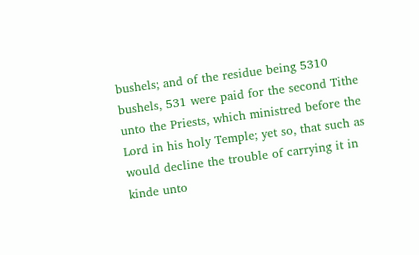bushels; and of the residue being 5310 bushels, 531 were paid for the second Tithe unto the Priests, which ministred before the Lord in his holy Temple; yet so, that such as would decline the trouble of carrying it in kinde unto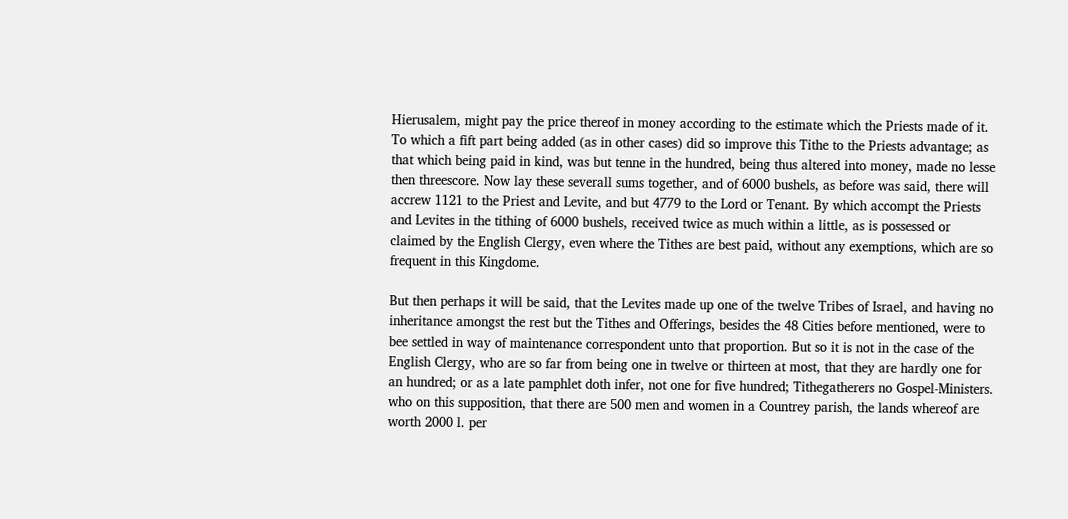Hierusalem, might pay the price thereof in money according to the estimate which the Priests made of it. To which a fift part being added (as in other cases) did so improve this Tithe to the Priests advantage; as that which being paid in kind, was but tenne in the hundred, being thus altered into money, made no lesse then threescore. Now lay these severall sums together, and of 6000 bushels, as before was said, there will accrew 1121 to the Priest and Levite, and but 4779 to the Lord or Tenant. By which accompt the Priests and Levites in the tithing of 6000 bushels, received twice as much within a little, as is possessed or claimed by the English Clergy, even where the Tithes are best paid, without any exemptions, which are so frequent in this Kingdome.

But then perhaps it will be said, that the Levites made up one of the twelve Tribes of Israel, and having no inheritance amongst the rest but the Tithes and Offerings, besides the 48 Cities before mentioned, were to bee settled in way of maintenance correspondent unto that proportion. But so it is not in the case of the English Clergy, who are so far from being one in twelve or thirteen at most, that they are hardly one for an hundred; or as a late pamphlet doth infer, not one for five hundred; Tithegatherers no Gospel-Ministers. who on this supposition, that there are 500 men and women in a Countrey parish, the lands whereof are worth 2000 l. per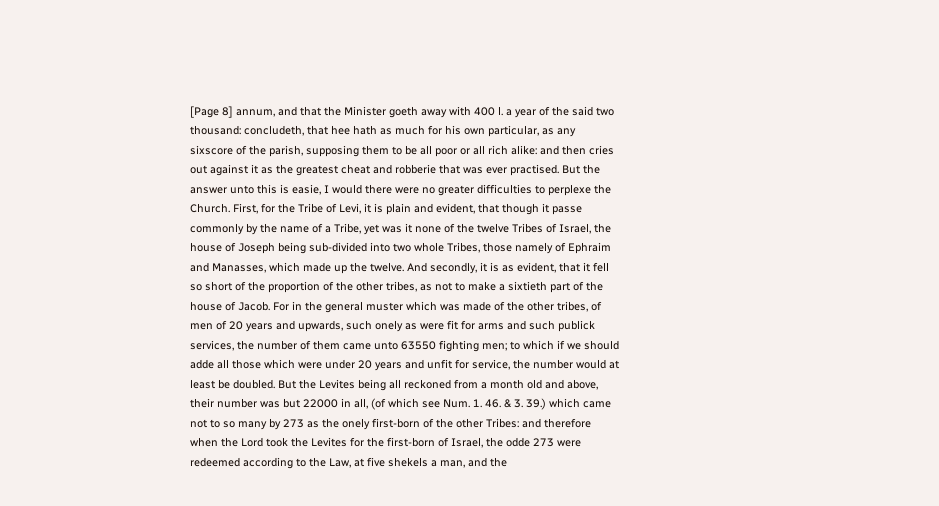[Page 8] annum, and that the Minister goeth away with 400 l. a year of the said two thousand: concludeth, that hee hath as much for his own particular, as any sixscore of the parish, supposing them to be all poor or all rich alike: and then cries out against it as the greatest cheat and robberie that was ever practised. But the answer unto this is easie, I would there were no greater difficulties to perplexe the Church. First, for the Tribe of Levi, it is plain and evident, that though it passe commonly by the name of a Tribe, yet was it none of the twelve Tribes of Israel, the house of Joseph being sub-divided into two whole Tribes, those namely of Ephraim and Manasses, which made up the twelve. And secondly, it is as evident, that it fell so short of the proportion of the other tribes, as not to make a sixtieth part of the house of Jacob. For in the general muster which was made of the other tribes, of men of 20 years and upwards, such onely as were fit for arms and such publick services, the number of them came unto 63550 fighting men; to which if we should adde all those which were under 20 years and unfit for service, the number would at least be doubled. But the Levites being all reckoned from a month old and above, their number was but 22000 in all, (of which see Num. 1. 46. & 3. 39.) which came not to so many by 273 as the onely first-born of the other Tribes: and therefore when the Lord took the Levites for the first-born of Israel, the odde 273 were redeemed according to the Law, at five shekels a man, and the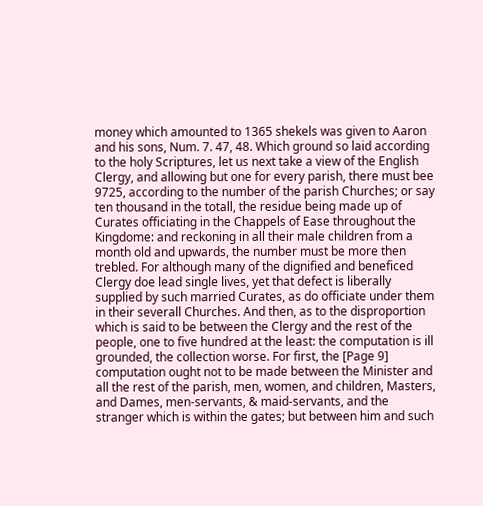money which amounted to 1365 shekels was given to Aaron and his sons, Num. 7. 47, 48. Which ground so laid according to the holy Scriptures, let us next take a view of the English Clergy, and allowing but one for every parish, there must bee 9725, according to the number of the parish Churches; or say ten thousand in the totall, the residue being made up of Curates officiating in the Chappels of Ease throughout the Kingdome: and reckoning in all their male children from a month old and upwards, the number must be more then trebled. For although many of the dignified and beneficed Clergy doe lead single lives, yet that defect is liberally supplied by such married Curates, as do officiate under them in their severall Churches. And then, as to the disproportion which is said to be between the Clergy and the rest of the people, one to five hundred at the least: the computation is ill grounded, the collection worse. For first, the [Page 9] computation ought not to be made between the Minister and all the rest of the parish, men, women, and children, Masters, and Dames, men-servants, & maid-servants, and the stranger which is within the gates; but between him and such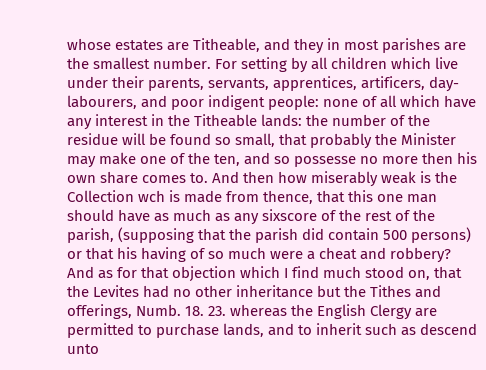whose estates are Titheable, and they in most parishes are the smallest number. For setting by all children which live under their parents, servants, apprentices, artificers, day-labourers, and poor indigent people: none of all which have any interest in the Titheable lands: the number of the residue will be found so small, that probably the Minister may make one of the ten, and so possesse no more then his own share comes to. And then how miserably weak is the Collection wch is made from thence, that this one man should have as much as any sixscore of the rest of the parish, (supposing that the parish did contain 500 persons) or that his having of so much were a cheat and robbery? And as for that objection which I find much stood on, that the Levites had no other inheritance but the Tithes and offerings, Numb. 18. 23. whereas the English Clergy are permitted to purchase lands, and to inherit such as descend unto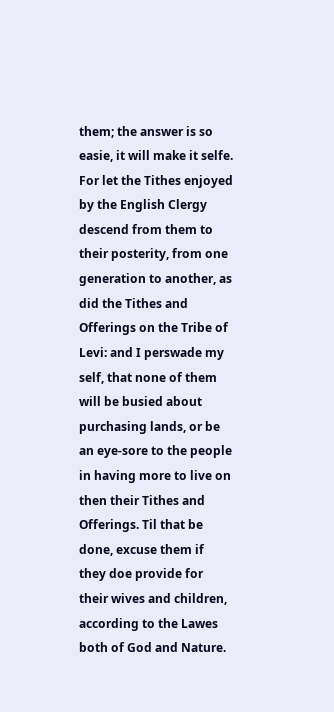them; the answer is so easie, it will make it selfe. For let the Tithes enjoyed by the English Clergy descend from them to their posterity, from one generation to another, as did the Tithes and Offerings on the Tribe of Levi: and I perswade my self, that none of them will be busied about purchasing lands, or be an eye-sore to the people in having more to live on then their Tithes and Offerings. Til that be done, excuse them if they doe provide for their wives and children, according to the Lawes both of God and Nature.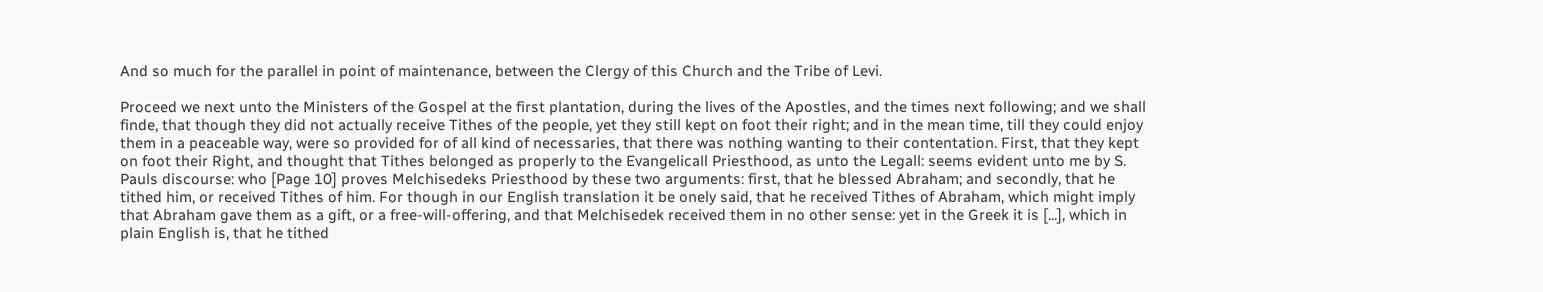And so much for the parallel in point of maintenance, between the Clergy of this Church and the Tribe of Levi.

Proceed we next unto the Ministers of the Gospel at the first plantation, during the lives of the Apostles, and the times next following; and we shall finde, that though they did not actually receive Tithes of the people, yet they still kept on foot their right; and in the mean time, till they could enjoy them in a peaceable way, were so provided for of all kind of necessaries, that there was nothing wanting to their contentation. First, that they kept on foot their Right, and thought that Tithes belonged as properly to the Evangelicall Priesthood, as unto the Legall: seems evident unto me by S. Pauls discourse: who [Page 10] proves Melchisedeks Priesthood by these two arguments: first, that he blessed Abraham; and secondly, that he tithed him, or received Tithes of him. For though in our English translation it be onely said, that he received Tithes of Abraham, which might imply that Abraham gave them as a gift, or a free-will-offering, and that Melchisedek received them in no other sense: yet in the Greek it is [...], which in plain English is, that he tithed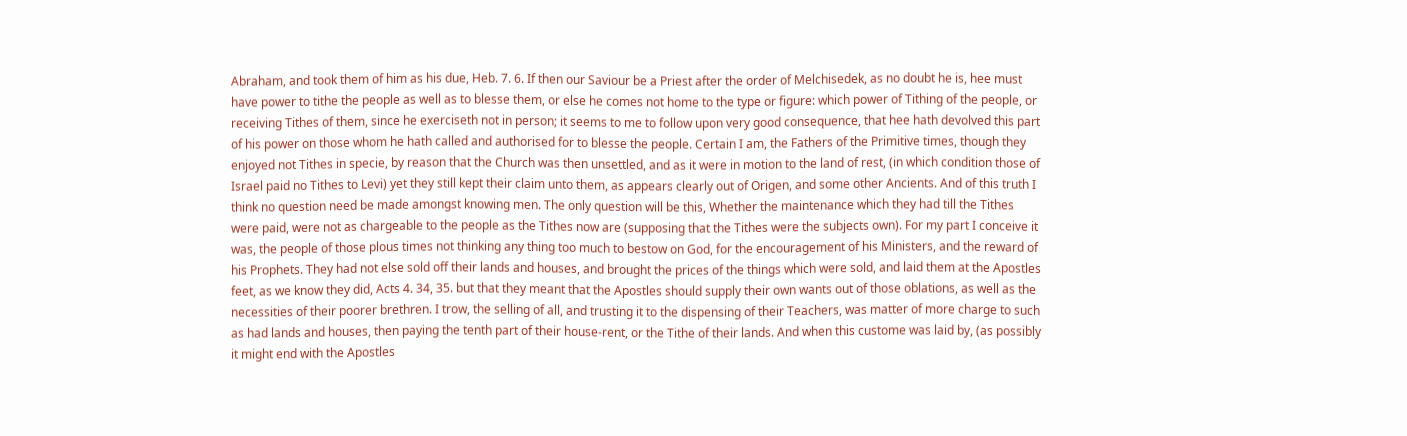Abraham, and took them of him as his due, Heb. 7. 6. If then our Saviour be a Priest after the order of Melchisedek, as no doubt he is, hee must have power to tithe the people as well as to blesse them, or else he comes not home to the type or figure: which power of Tithing of the people, or receiving Tithes of them, since he exerciseth not in person; it seems to me to follow upon very good consequence, that hee hath devolved this part of his power on those whom he hath called and authorised for to blesse the people. Certain I am, the Fathers of the Primitive times, though they enjoyed not Tithes in specie, by reason that the Church was then unsettled, and as it were in motion to the land of rest, (in which condition those of Israel paid no Tithes to Levi) yet they still kept their claim unto them, as appears clearly out of Origen, and some other Ancients. And of this truth I think no question need be made amongst knowing men. The only question will be this, Whether the maintenance which they had till the Tithes were paid, were not as chargeable to the people as the Tithes now are (supposing that the Tithes were the subjects own). For my part I conceive it was, the people of those plous times not thinking any thing too much to bestow on God, for the encouragement of his Ministers, and the reward of his Prophets. They had not else sold off their lands and houses, and brought the prices of the things which were sold, and laid them at the Apostles feet, as we know they did, Acts 4. 34, 35. but that they meant that the Apostles should supply their own wants out of those oblations, as well as the necessities of their poorer brethren. I trow, the selling of all, and trusting it to the dispensing of their Teachers, was matter of more charge to such as had lands and houses, then paying the tenth part of their house-rent, or the Tithe of their lands. And when this custome was laid by, (as possibly it might end with the Apostles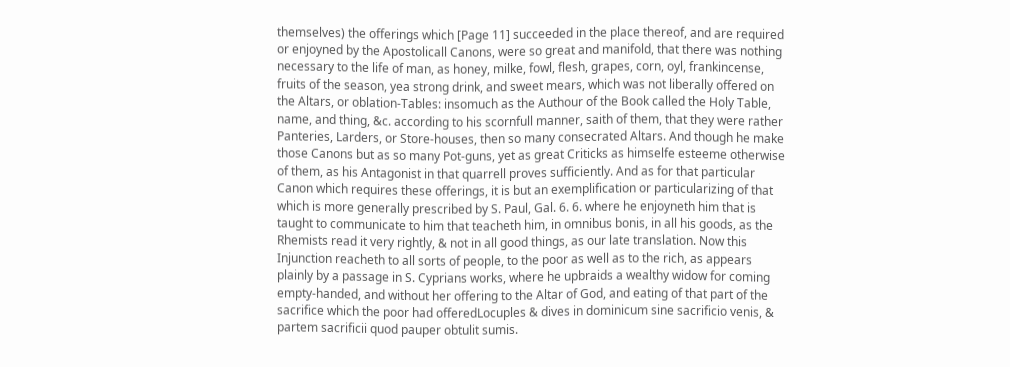themselves) the offerings which [Page 11] succeeded in the place thereof, and are required or enjoyned by the Apostolicall Canons, were so great and manifold, that there was nothing necessary to the life of man, as honey, milke, fowl, flesh, grapes, corn, oyl, frankincense, fruits of the season, yea strong drink, and sweet mears, which was not liberally offered on the Altars, or oblation-Tables: insomuch as the Authour of the Book called the Holy Table, name, and thing, &c. according to his scornfull manner, saith of them, that they were rather Panteries, Larders, or Store-houses, then so many consecrated Altars. And though he make those Canons but as so many Pot-guns, yet as great Criticks as himselfe esteeme otherwise of them, as his Antagonist in that quarrell proves sufficiently. And as for that particular Canon which requires these offerings, it is but an exemplification or particularizing of that which is more generally prescribed by S. Paul, Gal. 6. 6. where he enjoyneth him that is taught to communicate to him that teacheth him, in omnibus bonis, in all his goods, as the Rhemists read it very rightly, & not in all good things, as our late translation. Now this Injunction reacheth to all sorts of people, to the poor as well as to the rich, as appears plainly by a passage in S. Cyprians works, where he upbraids a wealthy widow for coming empty-handed, and without her offering to the Altar of God, and eating of that part of the sacrifice which the poor had offeredLocuples & dives in dominicum sine sacrificio venis, & partem sacrificii quod pauper obtulit sumis.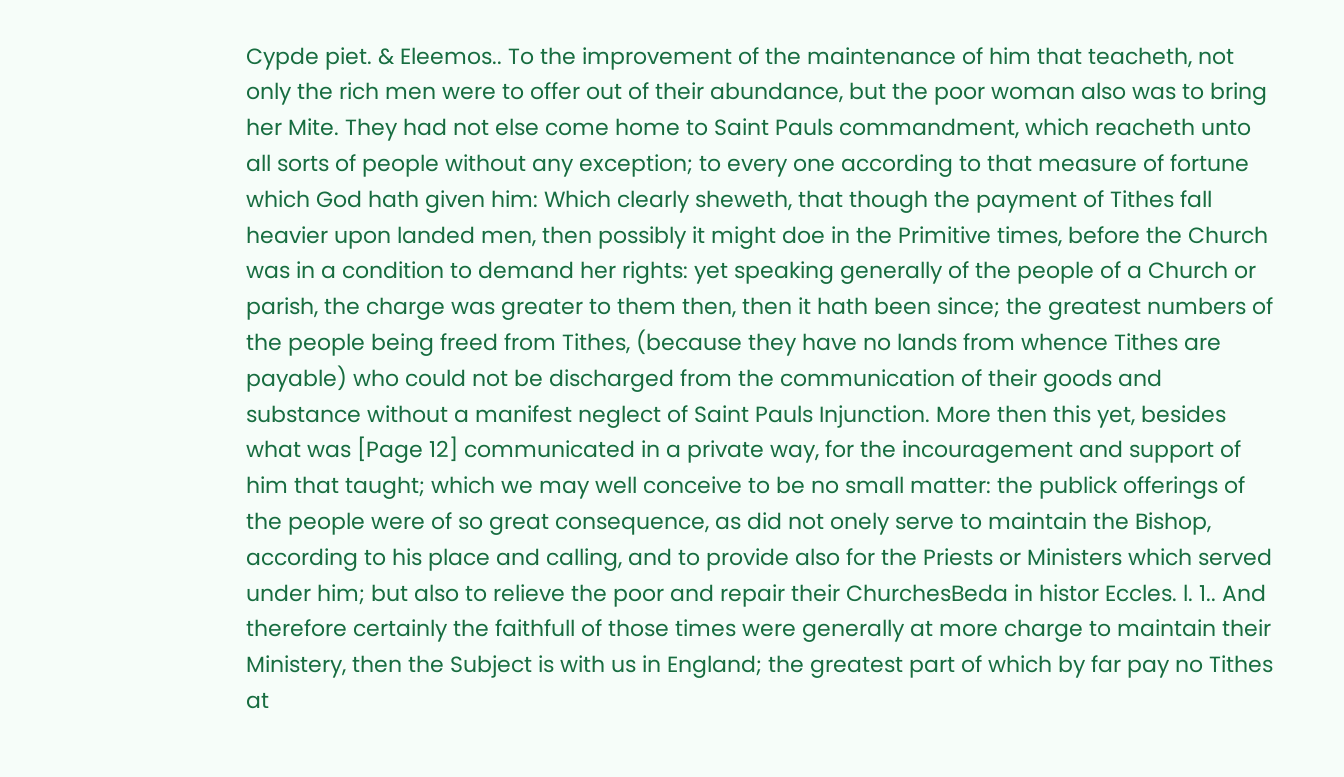Cypde piet. & Eleemos.. To the improvement of the maintenance of him that teacheth, not only the rich men were to offer out of their abundance, but the poor woman also was to bring her Mite. They had not else come home to Saint Pauls commandment, which reacheth unto all sorts of people without any exception; to every one according to that measure of fortune which God hath given him: Which clearly sheweth, that though the payment of Tithes fall heavier upon landed men, then possibly it might doe in the Primitive times, before the Church was in a condition to demand her rights: yet speaking generally of the people of a Church or parish, the charge was greater to them then, then it hath been since; the greatest numbers of the people being freed from Tithes, (because they have no lands from whence Tithes are payable) who could not be discharged from the communication of their goods and substance without a manifest neglect of Saint Pauls Injunction. More then this yet, besides what was [Page 12] communicated in a private way, for the incouragement and support of him that taught; which we may well conceive to be no small matter: the publick offerings of the people were of so great consequence, as did not onely serve to maintain the Bishop, according to his place and calling, and to provide also for the Priests or Ministers which served under him; but also to relieve the poor and repair their ChurchesBeda in histor Eccles. l. 1.. And therefore certainly the faithfull of those times were generally at more charge to maintain their Ministery, then the Subject is with us in England; the greatest part of which by far pay no Tithes at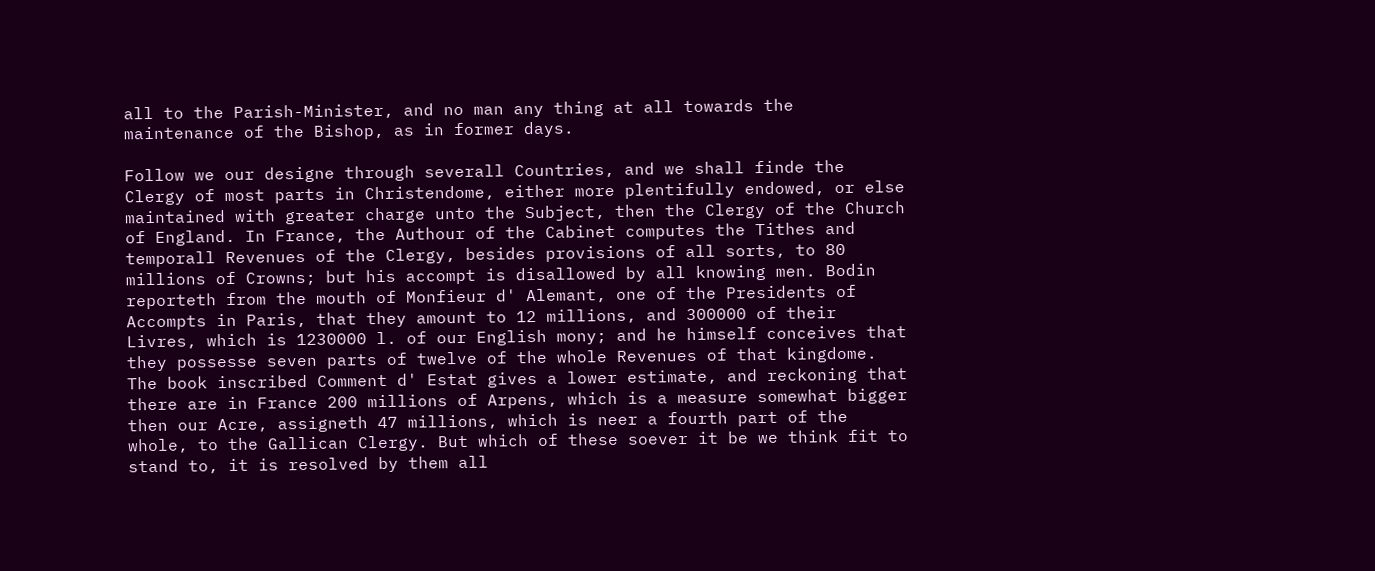all to the Parish-Minister, and no man any thing at all towards the maintenance of the Bishop, as in former days.

Follow we our designe through severall Countries, and we shall finde the Clergy of most parts in Christendome, either more plentifully endowed, or else maintained with greater charge unto the Subject, then the Clergy of the Church of England. In France, the Authour of the Cabinet computes the Tithes and temporall Revenues of the Clergy, besides provisions of all sorts, to 80 millions of Crowns; but his accompt is disallowed by all knowing men. Bodin reporteth from the mouth of Monfieur d' Alemant, one of the Presidents of Accompts in Paris, that they amount to 12 millions, and 300000 of their Livres, which is 1230000 l. of our English mony; and he himself conceives that they possesse seven parts of twelve of the whole Revenues of that kingdome. The book inscribed Comment d' Estat gives a lower estimate, and reckoning that there are in France 200 millions of Arpens, which is a measure somewhat bigger then our Acre, assigneth 47 millions, which is neer a fourth part of the whole, to the Gallican Clergy. But which of these soever it be we think fit to stand to, it is resolved by them all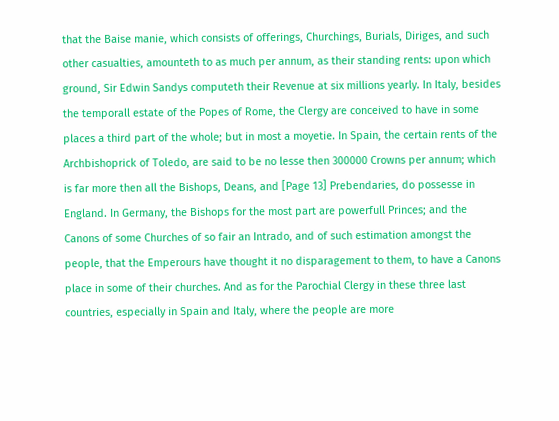that the Baise manie, which consists of offerings, Churchings, Burials, Diriges, and such other casualties, amounteth to as much per annum, as their standing rents: upon which ground, Sir Edwin Sandys computeth their Revenue at six millions yearly. In Italy, besides the temporall estate of the Popes of Rome, the Clergy are conceived to have in some places a third part of the whole; but in most a moyetie. In Spain, the certain rents of the Archbishoprick of Toledo, are said to be no lesse then 300000 Crowns per annum; which is far more then all the Bishops, Deans, and [Page 13] Prebendaries, do possesse in England. In Germany, the Bishops for the most part are powerfull Princes; and the Canons of some Churches of so fair an Intrado, and of such estimation amongst the people, that the Emperours have thought it no disparagement to them, to have a Canons place in some of their churches. And as for the Parochial Clergy in these three last countries, especially in Spain and Italy, where the people are more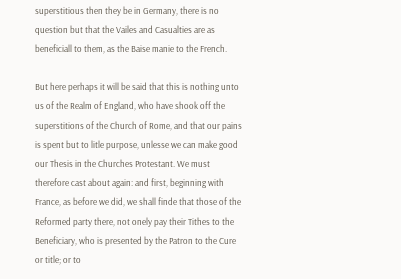superstitious then they be in Germany, there is no question but that the Vailes and Casualties are as beneficiall to them, as the Baise manie to the French.

But here perhaps it will be said that this is nothing unto us of the Realm of England, who have shook off the superstitions of the Church of Rome, and that our pains is spent but to litle purpose, unlesse we can make good our Thesis in the Churches Protestant. We must therefore cast about again: and first, beginning with France, as before we did, we shall finde that those of the Reformed party there, not onely pay their Tithes to the Beneficiary, who is presented by the Patron to the Cure or title; or to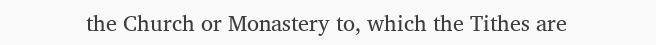the Church or Monastery to, which the Tithes are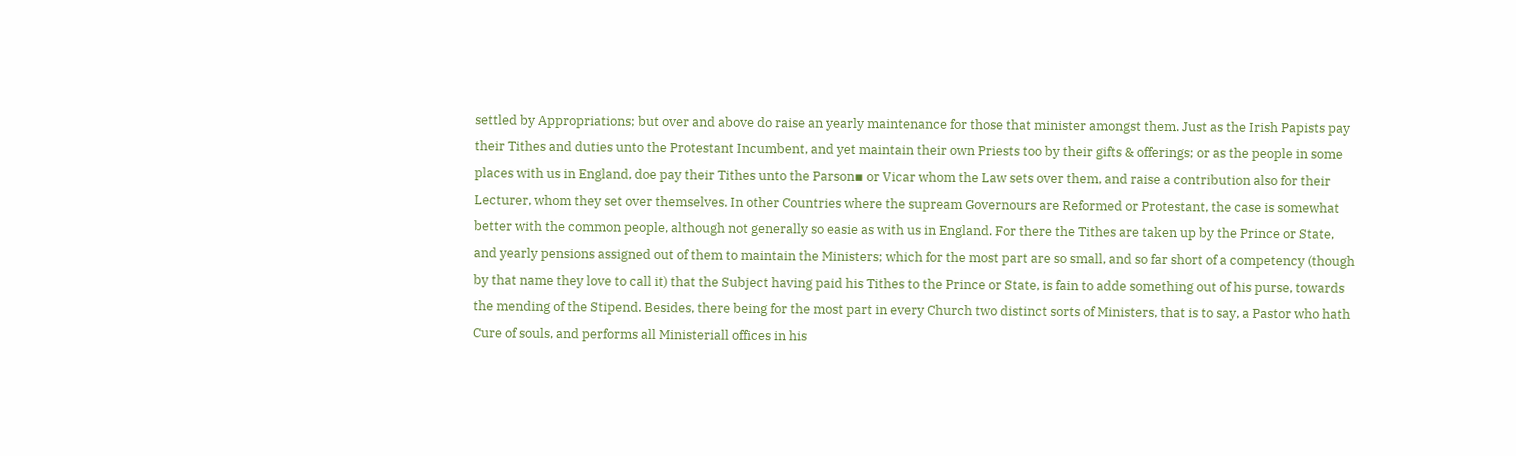settled by Appropriations; but over and above do raise an yearly maintenance for those that minister amongst them. Just as the Irish Papists pay their Tithes and duties unto the Protestant Incumbent, and yet maintain their own Priests too by their gifts & offerings; or as the people in some places with us in England, doe pay their Tithes unto the Parson▪ or Vicar whom the Law sets over them, and raise a contribution also for their Lecturer, whom they set over themselves. In other Countries where the supream Governours are Reformed or Protestant, the case is somewhat better with the common people, although not generally so easie as with us in England. For there the Tithes are taken up by the Prince or State, and yearly pensions assigned out of them to maintain the Ministers; which for the most part are so small, and so far short of a competency (though by that name they love to call it) that the Subject having paid his Tithes to the Prince or State, is fain to adde something out of his purse, towards the mending of the Stipend. Besides, there being for the most part in every Church two distinct sorts of Ministers, that is to say, a Pastor who hath Cure of souls, and performs all Ministeriall offices in his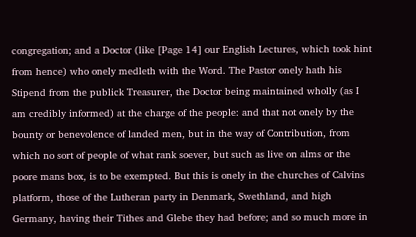congregation; and a Doctor (like [Page 14] our English Lectures, which took hint from hence) who onely medleth with the Word. The Pastor onely hath his Stipend from the publick Treasurer, the Doctor being maintained wholly (as I am credibly informed) at the charge of the people: and that not onely by the bounty or benevolence of landed men, but in the way of Contribution, from which no sort of people of what rank soever, but such as live on alms or the poore mans box, is to be exempted. But this is onely in the churches of Calvins platform, those of the Lutheran party in Denmark, Swethland, and high Germany, having their Tithes and Glebe they had before; and so much more in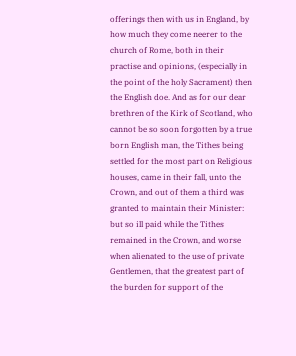offerings then with us in England, by how much they come neerer to the church of Rome, both in their practise and opinions, (especially in the point of the holy Sacrament) then the English doe. And as for our dear brethren of the Kirk of Scotland, who cannot be so soon forgotten by a true born English man, the Tithes being settled for the most part on Religious houses, came in their fall, unto the Crown, and out of them a third was granted to maintain their Minister: but so ill paid while the Tithes remained in the Crown, and worse when alienated to the use of private Gentlemen, that the greatest part of the burden for support of the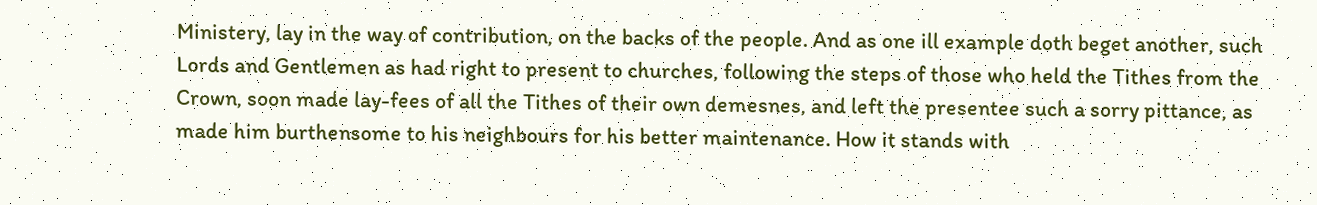Ministery, lay in the way of contribution, on the backs of the people. And as one ill example doth beget another, such Lords and Gentlemen as had right to present to churches, following the steps of those who held the Tithes from the Crown, soon made lay-fees of all the Tithes of their own demesnes, and left the presentee such a sorry pittance, as made him burthensome to his neighbours for his better maintenance. How it stands with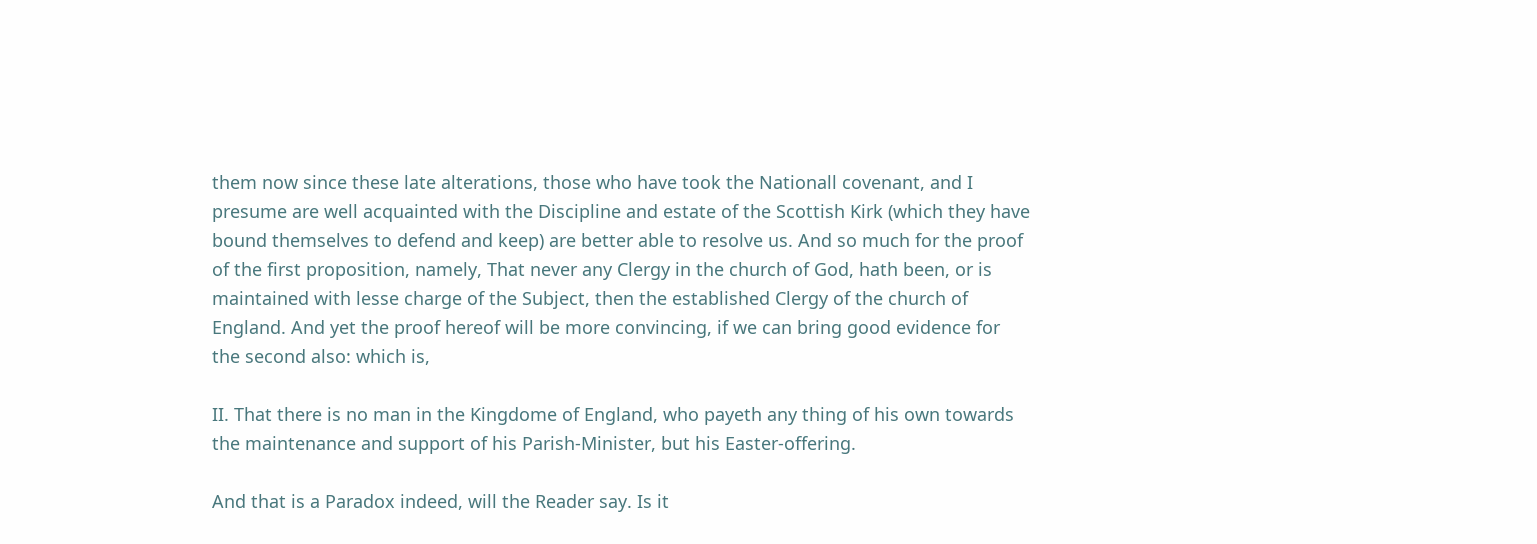them now since these late alterations, those who have took the Nationall covenant, and I presume are well acquainted with the Discipline and estate of the Scottish Kirk (which they have bound themselves to defend and keep) are better able to resolve us. And so much for the proof of the first proposition, namely, That never any Clergy in the church of God, hath been, or is maintained with lesse charge of the Subject, then the established Clergy of the church of England. And yet the proof hereof will be more convincing, if we can bring good evidence for the second also: which is,

II. That there is no man in the Kingdome of England, who payeth any thing of his own towards the maintenance and support of his Parish-Minister, but his Easter-offering.

And that is a Paradox indeed, will the Reader say. Is it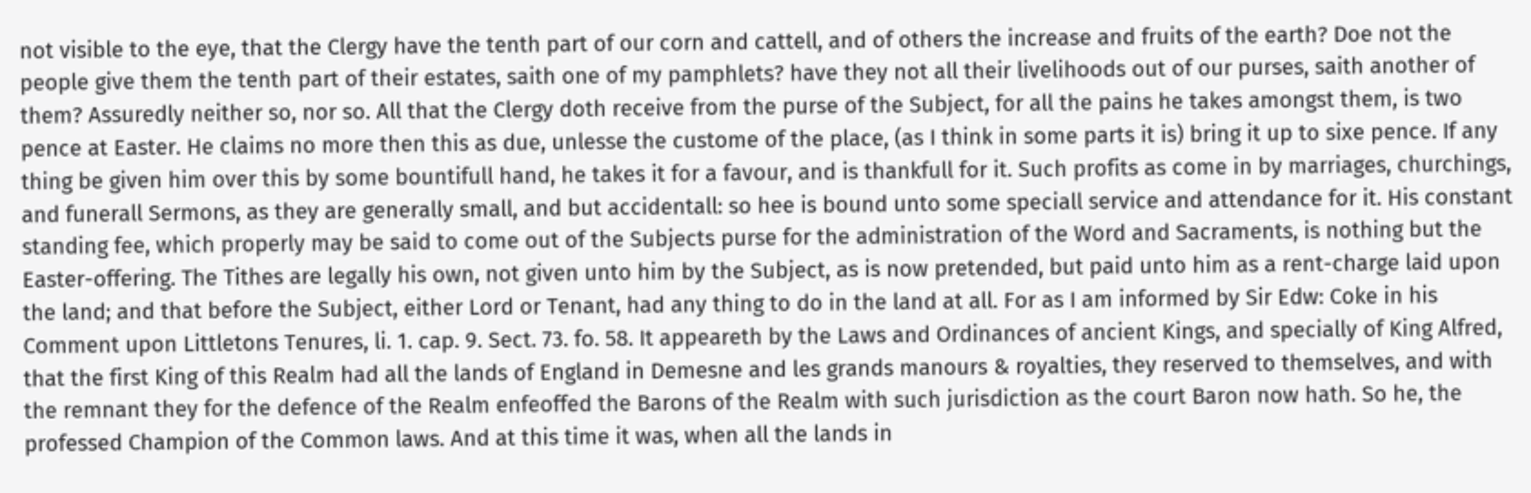not visible to the eye, that the Clergy have the tenth part of our corn and cattell, and of others the increase and fruits of the earth? Doe not the people give them the tenth part of their estates, saith one of my pamphlets? have they not all their livelihoods out of our purses, saith another of them? Assuredly neither so, nor so. All that the Clergy doth receive from the purse of the Subject, for all the pains he takes amongst them, is two pence at Easter. He claims no more then this as due, unlesse the custome of the place, (as I think in some parts it is) bring it up to sixe pence. If any thing be given him over this by some bountifull hand, he takes it for a favour, and is thankfull for it. Such profits as come in by marriages, churchings, and funerall Sermons, as they are generally small, and but accidentall: so hee is bound unto some speciall service and attendance for it. His constant standing fee, which properly may be said to come out of the Subjects purse for the administration of the Word and Sacraments, is nothing but the Easter-offering. The Tithes are legally his own, not given unto him by the Subject, as is now pretended, but paid unto him as a rent-charge laid upon the land; and that before the Subject, either Lord or Tenant, had any thing to do in the land at all. For as I am informed by Sir Edw: Coke in his Comment upon Littletons Tenures, li. 1. cap. 9. Sect. 73. fo. 58. It appeareth by the Laws and Ordinances of ancient Kings, and specially of King Alfred, that the first King of this Realm had all the lands of England in Demesne and les grands manours & royalties, they reserved to themselves, and with the remnant they for the defence of the Realm enfeoffed the Barons of the Realm with such jurisdiction as the court Baron now hath. So he, the professed Champion of the Common laws. And at this time it was, when all the lands in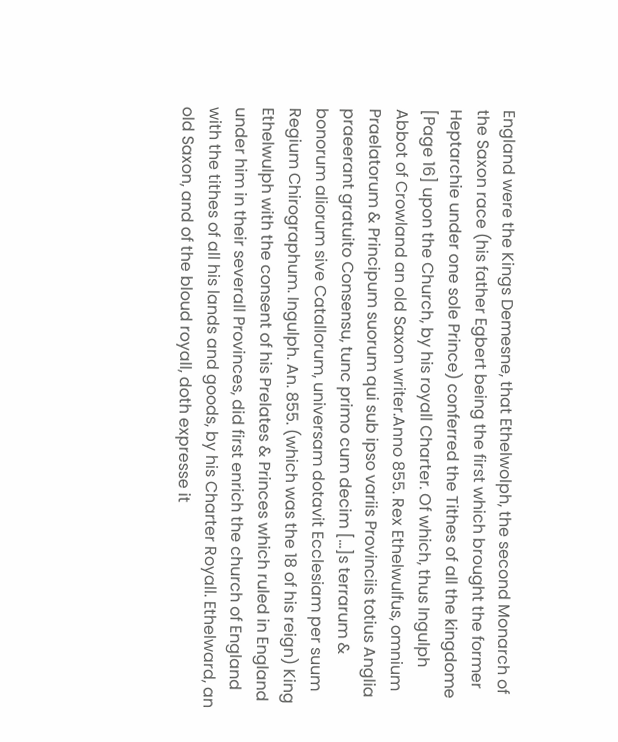England were the Kings Demesne, that Ethelwolph, the second Monarch of the Saxon race (his father Egbert being the first which brought the former Heptarchie under one sole Prince) conferred the Tithes of all the kingdome [Page 16] upon the Church, by his royall Charter. Of which, thus Ingulph Abbot of Crowland an old Saxon writer.Anno 855. Rex Ethelwulfus, omnium Praelatorum & Principum suorum qui sub ipso variis Provinciis totius Anglia praeerant gratuito Consensu, tunc primo cum decim [...]s terrarum & bonorum aliorum sive Catallorum, universam dotavit Ecclesiam per suum Regium Chirographum. Ingulph. An. 855. (which was the 18 of his reign) King Ethelwulph with the consent of his Prelates & Princes which ruled in England under him in their severall Provinces, did first enrich the church of England with the tithes of all his lands and goods, by his Charter Royall. Ethelward, an old Saxon, and of the bloud royall, doth expresse it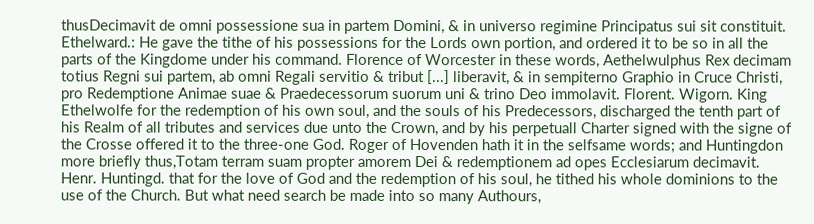thusDecimavit de omni possessione sua in partem Domini, & in universo regimine Principatus sui sit constituit. Ethelward.: He gave the tithe of his possessions for the Lords own portion, and ordered it to be so in all the parts of the Kingdome under his command. Florence of Worcester in these words, Aethelwulphus Rex decimam totius Regni sui partem, ab omni Regali servitio & tribut [...] liberavit, & in sempiterno Graphio in Cruce Christi, pro Redemptione Animae suae & Praedecessorum suorum uni & trino Deo immolavit. Florent. Wigorn. King Ethelwolfe for the redemption of his own soul, and the souls of his Predecessors, discharged the tenth part of his Realm of all tributes and services due unto the Crown, and by his perpetuall Charter signed with the signe of the Crosse offered it to the three-one God. Roger of Hovenden hath it in the selfsame words; and Huntingdon more briefly thus,Totam terram suam propter amorem Dei & redemptionem ad opes Ecclesiarum decimavit. Henr. Huntingd. that for the love of God and the redemption of his soul, he tithed his whole dominions to the use of the Church. But what need search be made into so many Authours,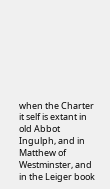when the Charter it self is extant in old Abbot Ingulph, and in Matthew of Westminster, and in the Leiger book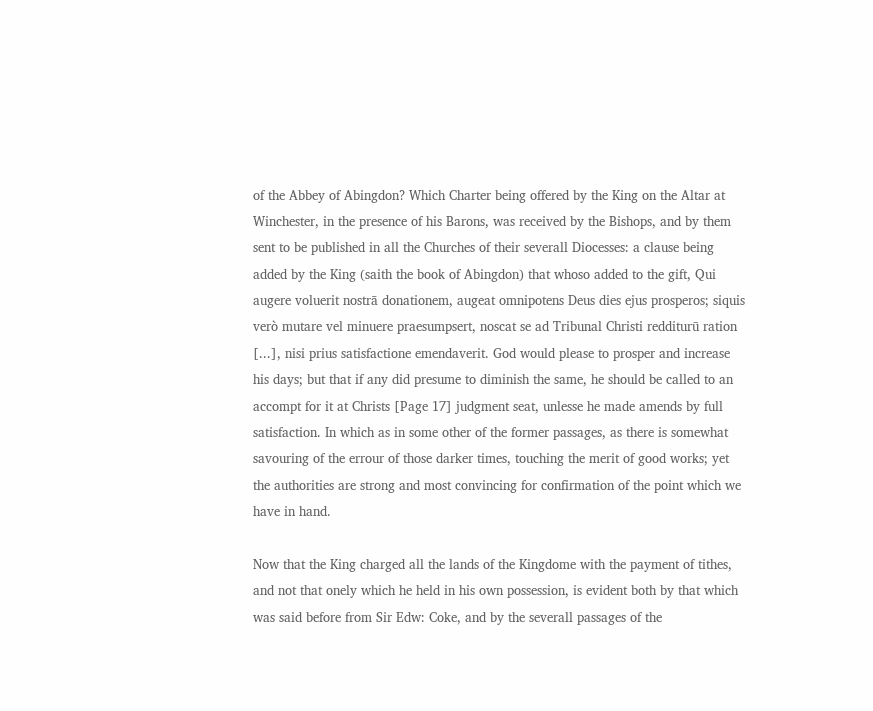of the Abbey of Abingdon? Which Charter being offered by the King on the Altar at Winchester, in the presence of his Barons, was received by the Bishops, and by them sent to be published in all the Churches of their severall Diocesses: a clause being added by the King (saith the book of Abingdon) that whoso added to the gift, Qui augere voluerit nostrā donationem, augeat omnipotens Deus dies ejus prosperos; siquis verò mutare vel minuere praesumpsert, noscat se ad Tribunal Christi redditurū ration [...], nisi prius satisfactione emendaverit. God would please to prosper and increase his days; but that if any did presume to diminish the same, he should be called to an accompt for it at Christs [Page 17] judgment seat, unlesse he made amends by full satisfaction. In which as in some other of the former passages, as there is somewhat savouring of the errour of those darker times, touching the merit of good works; yet the authorities are strong and most convincing for confirmation of the point which we have in hand.

Now that the King charged all the lands of the Kingdome with the payment of tithes, and not that onely which he held in his own possession, is evident both by that which was said before from Sir Edw: Coke, and by the severall passages of the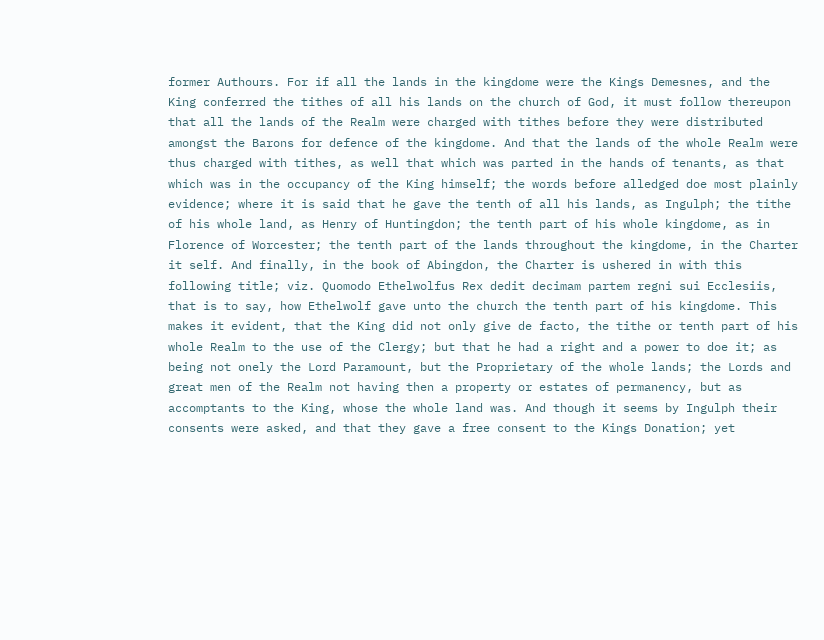former Authours. For if all the lands in the kingdome were the Kings Demesnes, and the King conferred the tithes of all his lands on the church of God, it must follow thereupon that all the lands of the Realm were charged with tithes before they were distributed amongst the Barons for defence of the kingdome. And that the lands of the whole Realm were thus charged with tithes, as well that which was parted in the hands of tenants, as that which was in the occupancy of the King himself; the words before alledged doe most plainly evidence; where it is said that he gave the tenth of all his lands, as Ingulph; the tithe of his whole land, as Henry of Huntingdon; the tenth part of his whole kingdome, as in Florence of Worcester; the tenth part of the lands throughout the kingdome, in the Charter it self. And finally, in the book of Abingdon, the Charter is ushered in with this following title; viz. Quomodo Ethelwolfus Rex dedit decimam partem regni sui Ecclesiis, that is to say, how Ethelwolf gave unto the church the tenth part of his kingdome. This makes it evident, that the King did not only give de facto, the tithe or tenth part of his whole Realm to the use of the Clergy; but that he had a right and a power to doe it; as being not onely the Lord Paramount, but the Proprietary of the whole lands; the Lords and great men of the Realm not having then a property or estates of permanency, but as accomptants to the King, whose the whole land was. And though it seems by Ingulph their consents were asked, and that they gave a free consent to the Kings Donation; yet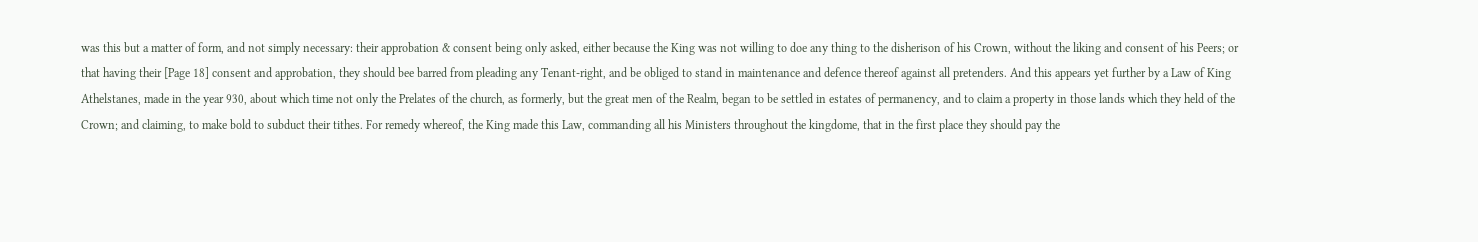was this but a matter of form, and not simply necessary: their approbation & consent being only asked, either because the King was not willing to doe any thing to the disherison of his Crown, without the liking and consent of his Peers; or that having their [Page 18] consent and approbation, they should bee barred from pleading any Tenant-right, and be obliged to stand in maintenance and defence thereof against all pretenders. And this appears yet further by a Law of King Athelstanes, made in the year 930, about which time not only the Prelates of the church, as formerly, but the great men of the Realm, began to be settled in estates of permanency, and to claim a property in those lands which they held of the Crown; and claiming, to make bold to subduct their tithes. For remedy whereof, the King made this Law, commanding all his Ministers throughout the kingdome, that in the first place they should pay the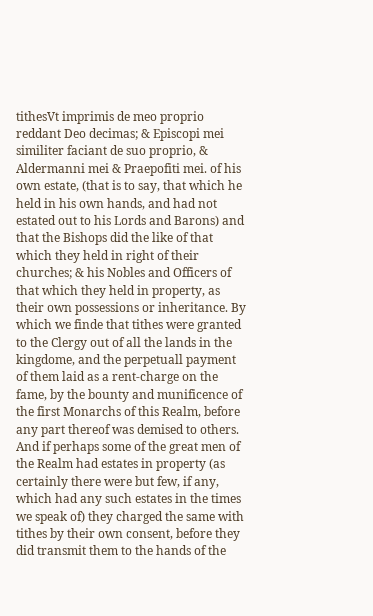tithesVt imprimis de meo proprio reddant Deo decimas; & Episcopi mei similiter faciant de suo proprio, & Aldermanni mei & Praepofiti mei. of his own estate, (that is to say, that which he held in his own hands, and had not estated out to his Lords and Barons) and that the Bishops did the like of that which they held in right of their churches; & his Nobles and Officers of that which they held in property, as their own possessions or inheritance. By which we finde that tithes were granted to the Clergy out of all the lands in the kingdome, and the perpetuall payment of them laid as a rent-charge on the fame, by the bounty and munificence of the first Monarchs of this Realm, before any part thereof was demised to others. And if perhaps some of the great men of the Realm had estates in property (as certainly there were but few, if any, which had any such estates in the times we speak of) they charged the same with tithes by their own consent, before they did transmit them to the hands of the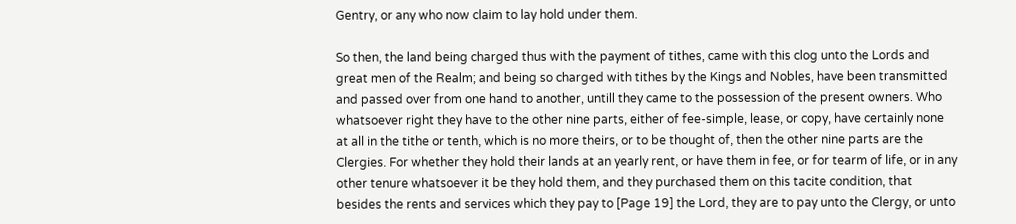Gentry, or any who now claim to lay hold under them.

So then, the land being charged thus with the payment of tithes, came with this clog unto the Lords and great men of the Realm; and being so charged with tithes by the Kings and Nobles, have been transmitted and passed over from one hand to another, untill they came to the possession of the present owners. Who whatsoever right they have to the other nine parts, either of fee-simple, lease, or copy, have certainly none at all in the tithe or tenth, which is no more theirs, or to be thought of, then the other nine parts are the Clergies. For whether they hold their lands at an yearly rent, or have them in fee, or for tearm of life, or in any other tenure whatsoever it be they hold them, and they purchased them on this tacite condition, that besides the rents and services which they pay to [Page 19] the Lord, they are to pay unto the Clergy, or unto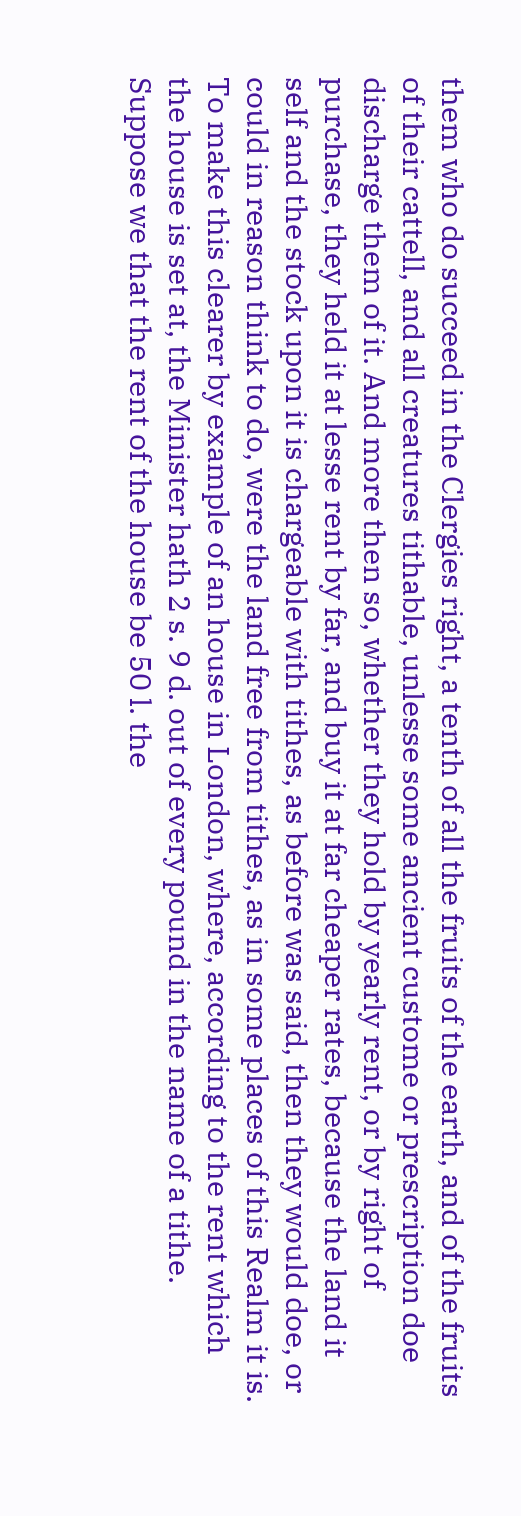them who do succeed in the Clergies right, a tenth of all the fruits of the earth, and of the fruits of their cattell, and all creatures tithable, unlesse some ancient custome or prescription doe discharge them of it. And more then so, whether they hold by yearly rent, or by right of purchase, they held it at lesse rent by far, and buy it at far cheaper rates, because the land it self and the stock upon it is chargeable with tithes, as before was said, then they would doe, or could in reason think to do, were the land free from tithes, as in some places of this Realm it is. To make this clearer by example of an house in London, where, according to the rent which the house is set at, the Minister hath 2 s. 9 d. out of every pound in the name of a tithe. Suppose we that the rent of the house be 50 l. the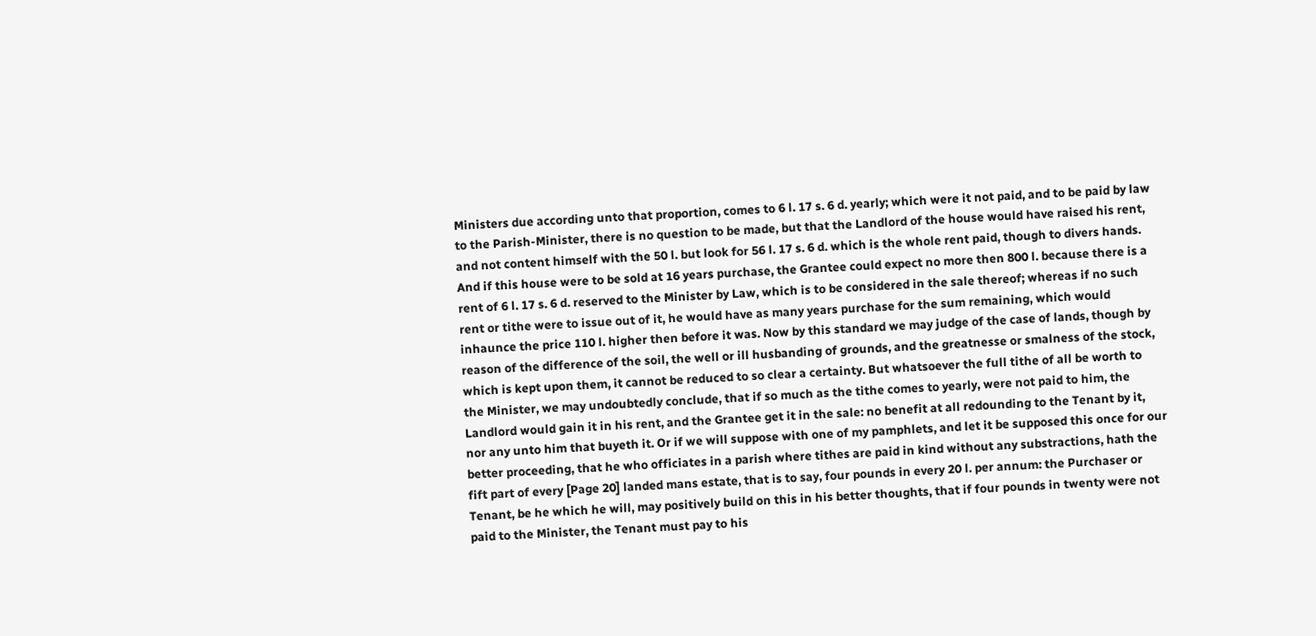Ministers due according unto that proportion, comes to 6 l. 17 s. 6 d. yearly; which were it not paid, and to be paid by law to the Parish-Minister, there is no question to be made, but that the Landlord of the house would have raised his rent, and not content himself with the 50 l. but look for 56 l. 17 s. 6 d. which is the whole rent paid, though to divers hands. And if this house were to be sold at 16 years purchase, the Grantee could expect no more then 800 l. because there is a rent of 6 l. 17 s. 6 d. reserved to the Minister by Law, which is to be considered in the sale thereof; whereas if no such rent or tithe were to issue out of it, he would have as many years purchase for the sum remaining, which would inhaunce the price 110 l. higher then before it was. Now by this standard we may judge of the case of lands, though by reason of the difference of the soil, the well or ill husbanding of grounds, and the greatnesse or smalness of the stock, which is kept upon them, it cannot be reduced to so clear a certainty. But whatsoever the full tithe of all be worth to the Minister, we may undoubtedly conclude, that if so much as the tithe comes to yearly, were not paid to him, the Landlord would gain it in his rent, and the Grantee get it in the sale: no benefit at all redounding to the Tenant by it, nor any unto him that buyeth it. Or if we will suppose with one of my pamphlets, and let it be supposed this once for our better proceeding, that he who officiates in a parish where tithes are paid in kind without any substractions, hath the fift part of every [Page 20] landed mans estate, that is to say, four pounds in every 20 l. per annum: the Purchaser or Tenant, be he which he will, may positively build on this in his better thoughts, that if four pounds in twenty were not paid to the Minister, the Tenant must pay to his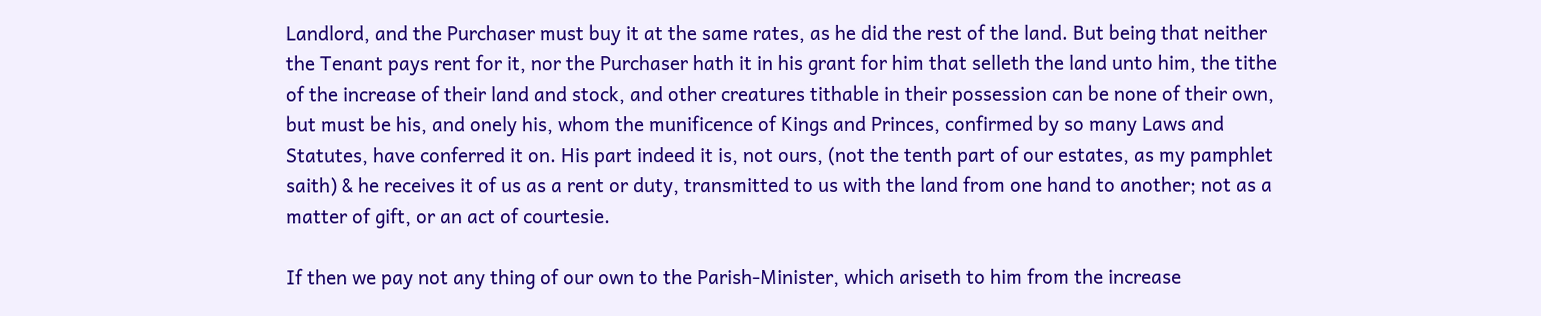Landlord, and the Purchaser must buy it at the same rates, as he did the rest of the land. But being that neither the Tenant pays rent for it, nor the Purchaser hath it in his grant for him that selleth the land unto him, the tithe of the increase of their land and stock, and other creatures tithable in their possession can be none of their own, but must be his, and onely his, whom the munificence of Kings and Princes, confirmed by so many Laws and Statutes, have conferred it on. His part indeed it is, not ours, (not the tenth part of our estates, as my pamphlet saith) & he receives it of us as a rent or duty, transmitted to us with the land from one hand to another; not as a matter of gift, or an act of courtesie.

If then we pay not any thing of our own to the Parish-Minister, which ariseth to him from the increase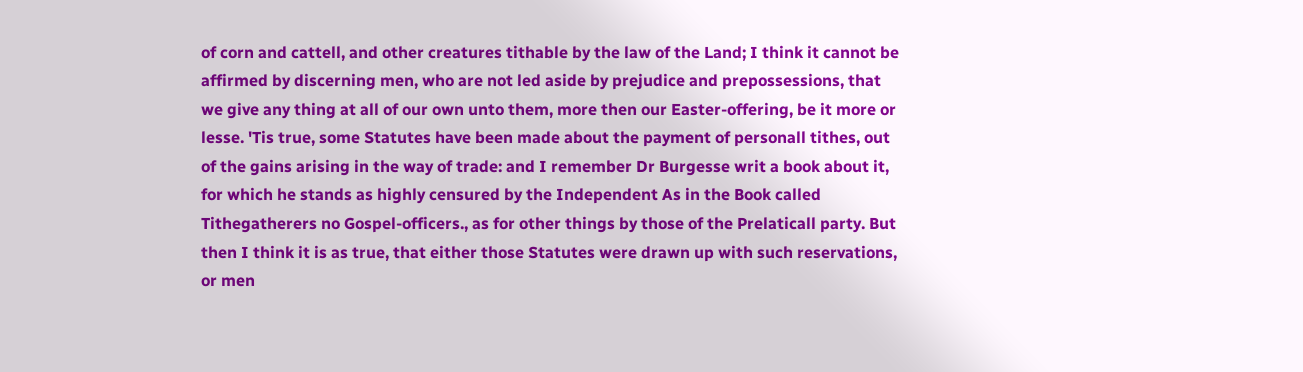of corn and cattell, and other creatures tithable by the law of the Land; I think it cannot be affirmed by discerning men, who are not led aside by prejudice and prepossessions, that we give any thing at all of our own unto them, more then our Easter-offering, be it more or lesse. 'Tis true, some Statutes have been made about the payment of personall tithes, out of the gains arising in the way of trade: and I remember Dr Burgesse writ a book about it, for which he stands as highly censured by the Independent As in the Book called Tithegatherers no Gospel-officers., as for other things by those of the Prelaticall party. But then I think it is as true, that either those Statutes were drawn up with such reservations, or men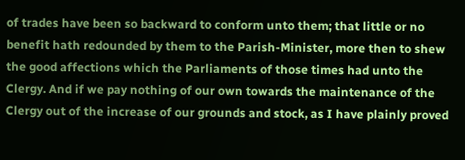of trades have been so backward to conform unto them; that little or no benefit hath redounded by them to the Parish-Minister, more then to shew the good affections which the Parliaments of those times had unto the Clergy. And if we pay nothing of our own towards the maintenance of the Clergy out of the increase of our grounds and stock, as I have plainly proved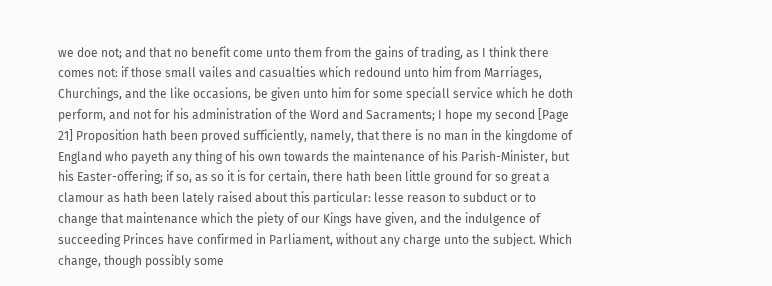we doe not; and that no benefit come unto them from the gains of trading, as I think there comes not: if those small vailes and casualties which redound unto him from Marriages, Churchings, and the like occasions, be given unto him for some speciall service which he doth perform, and not for his administration of the Word and Sacraments; I hope my second [Page 21] Proposition hath been proved sufficiently, namely, that there is no man in the kingdome of England who payeth any thing of his own towards the maintenance of his Parish-Minister, but his Easter-offering; if so, as so it is for certain, there hath been little ground for so great a clamour as hath been lately raised about this particular: lesse reason to subduct or to change that maintenance which the piety of our Kings have given, and the indulgence of succeeding Princes have confirmed in Parliament, without any charge unto the subject. Which change, though possibly some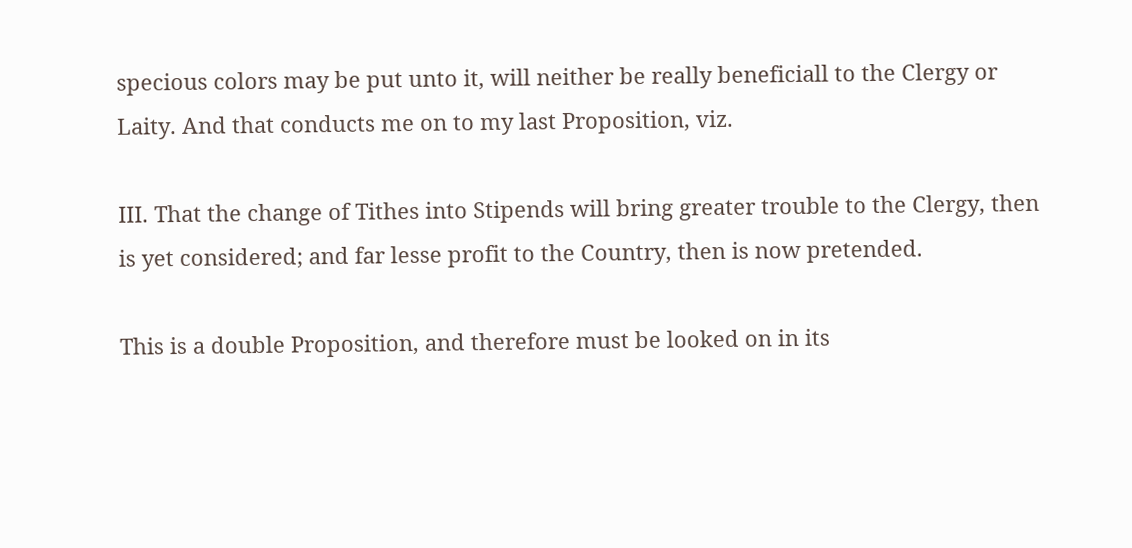specious colors may be put unto it, will neither be really beneficiall to the Clergy or Laity. And that conducts me on to my last Proposition, viz.

III. That the change of Tithes into Stipends will bring greater trouble to the Clergy, then is yet considered; and far lesse profit to the Country, then is now pretended.

This is a double Proposition, and therefore must be looked on in its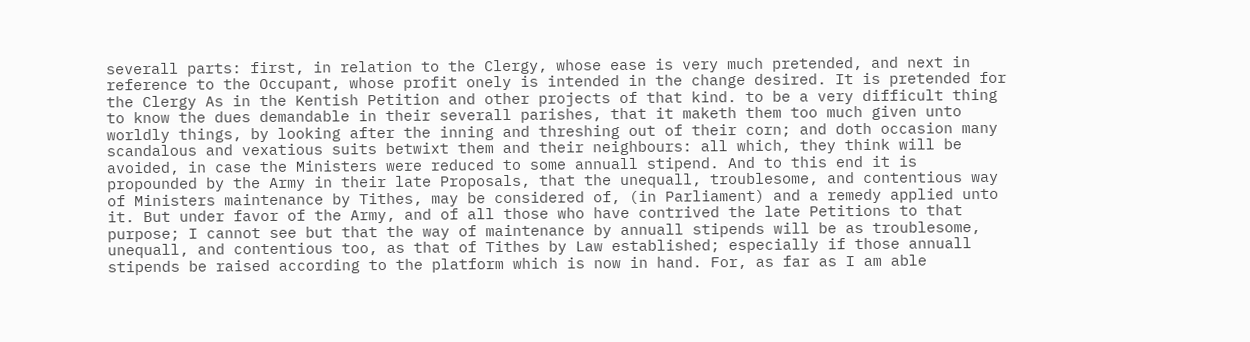severall parts: first, in relation to the Clergy, whose ease is very much pretended, and next in reference to the Occupant, whose profit onely is intended in the change desired. It is pretended for the Clergy As in the Kentish Petition and other projects of that kind. to be a very difficult thing to know the dues demandable in their severall parishes, that it maketh them too much given unto worldly things, by looking after the inning and threshing out of their corn; and doth occasion many scandalous and vexatious suits betwixt them and their neighbours: all which, they think will be avoided, in case the Ministers were reduced to some annuall stipend. And to this end it is propounded by the Army in their late Proposals, that the unequall, troublesome, and contentious way of Ministers maintenance by Tithes, may be considered of, (in Parliament) and a remedy applied unto it. But under favor of the Army, and of all those who have contrived the late Petitions to that purpose; I cannot see but that the way of maintenance by annuall stipends will be as troublesome, unequall, and contentious too, as that of Tithes by Law established; especially if those annuall stipends be raised according to the platform which is now in hand. For, as far as I am able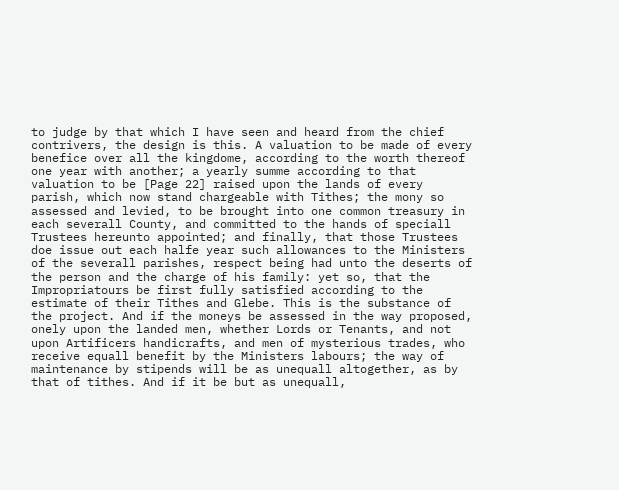to judge by that which I have seen and heard from the chief contrivers, the design is this. A valuation to be made of every benefice over all the kingdome, according to the worth thereof one year with another; a yearly summe according to that valuation to be [Page 22] raised upon the lands of every parish, which now stand chargeable with Tithes; the mony so assessed and levied, to be brought into one common treasury in each severall County, and committed to the hands of speciall Trustees hereunto appointed; and finally, that those Trustees doe issue out each halfe year such allowances to the Ministers of the severall parishes, respect being had unto the deserts of the person and the charge of his family: yet so, that the Impropriatours be first fully satisfied according to the estimate of their Tithes and Glebe. This is the substance of the project. And if the moneys be assessed in the way proposed, onely upon the landed men, whether Lords or Tenants, and not upon Artificers handicrafts, and men of mysterious trades, who receive equall benefit by the Ministers labours; the way of maintenance by stipends will be as unequall altogether, as by that of tithes. And if it be but as unequall,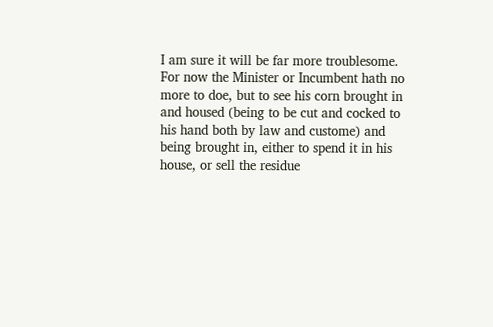I am sure it will be far more troublesome. For now the Minister or Incumbent hath no more to doe, but to see his corn brought in and housed (being to be cut and cocked to his hand both by law and custome) and being brought in, either to spend it in his house, or sell the residue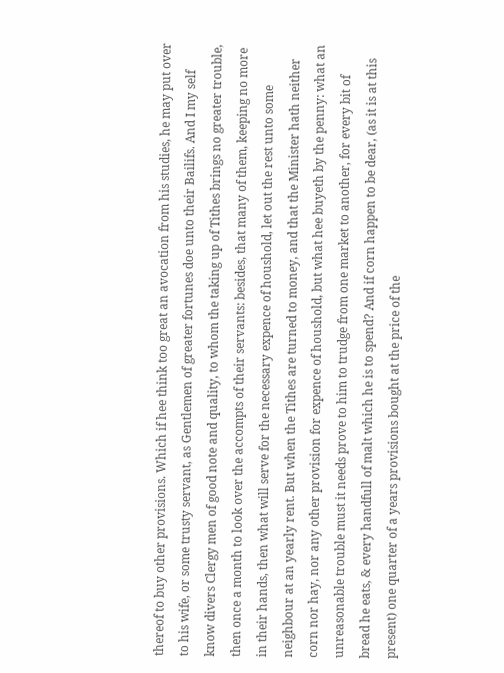thereof to buy other provisions. Which if hee think too great an avocation from his studies, he may put over to his wife, or some trusty servant, as Gentlemen of greater fortunes doe unto their Bailifs. And I my self know divers Clergy men of good note and quality, to whom the taking up of Tithes brings no greater trouble, then once a month to look over the accompts of their servants: besides, that many of them, keeping no more in their hands, then what will serve for the necessary expence of houshold, let out the rest unto some neighbour at an yearly rent. But when the Tithes are turned to money, and that the Minister hath neither corn nor hay, nor any other provision for expence of houshold, but what hee buyeth by the penny: what an unreasonable trouble must it needs prove to him to trudge from one market to another, for every bit of bread he eats, & every handfull of malt which he is to spend? And if corn happen to be dear, (as it is at this present) one quarter of a years provisions bought at the price of the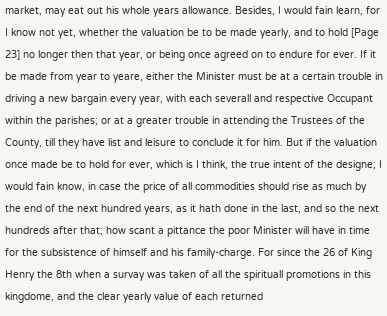market, may eat out his whole years allowance. Besides, I would fain learn, for I know not yet, whether the valuation be to be made yearly, and to hold [Page 23] no longer then that year, or being once agreed on to endure for ever. If it be made from year to yeare, either the Minister must be at a certain trouble in driving a new bargain every year, with each severall and respective Occupant within the parishes; or at a greater trouble in attending the Trustees of the County, till they have list and leisure to conclude it for him. But if the valuation once made be to hold for ever, which is I think, the true intent of the designe; I would fain know, in case the price of all commodities should rise as much by the end of the next hundred years, as it hath done in the last, and so the next hundreds after that; how scant a pittance the poor Minister will have in time for the subsistence of himself and his family-charge. For since the 26 of King Henry the 8th when a survay was taken of all the spirituall promotions in this kingdome, and the clear yearly value of each returned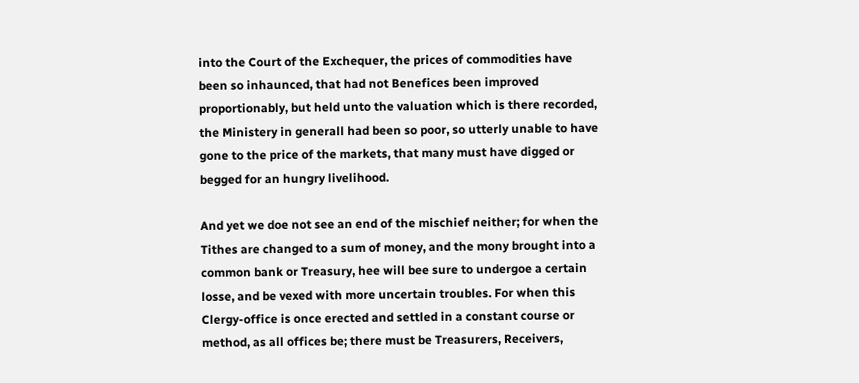into the Court of the Exchequer, the prices of commodities have been so inhaunced, that had not Benefices been improved proportionably, but held unto the valuation which is there recorded, the Ministery in generall had been so poor, so utterly unable to have gone to the price of the markets, that many must have digged or begged for an hungry livelihood.

And yet we doe not see an end of the mischief neither; for when the Tithes are changed to a sum of money, and the mony brought into a common bank or Treasury, hee will bee sure to undergoe a certain losse, and be vexed with more uncertain troubles. For when this Clergy-office is once erected and settled in a constant course or method, as all offices be; there must be Treasurers, Receivers,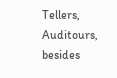Tellers, Auditours, besides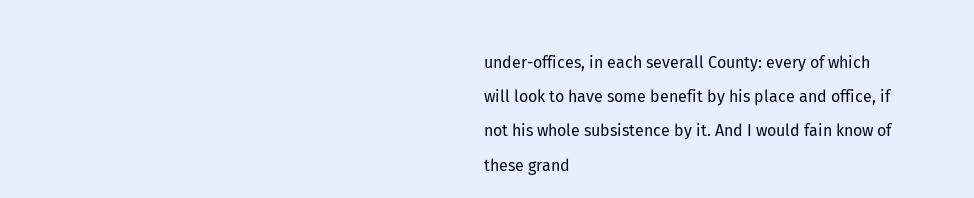under-offices, in each severall County: every of which will look to have some benefit by his place and office, if not his whole subsistence by it. And I would fain know of these grand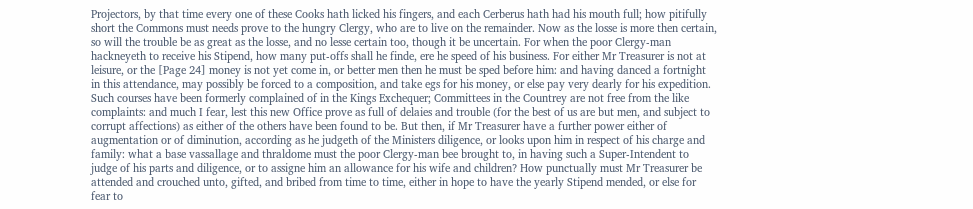Projectors, by that time every one of these Cooks hath licked his fingers, and each Cerberus hath had his mouth full; how pitifully short the Commons must needs prove to the hungry Clergy, who are to live on the remainder. Now as the losse is more then certain, so will the trouble be as great as the losse, and no lesse certain too, though it be uncertain. For when the poor Clergy-man hackneyeth to receive his Stipend, how many put-offs shall he finde, ere he speed of his business. For either Mr Treasurer is not at leisure, or the [Page 24] money is not yet come in, or better men then he must be sped before him: and having danced a fortnight in this attendance, may possibly be forced to a composition, and take egs for his money, or else pay very dearly for his expedition. Such courses have been formerly complained of in the Kings Exchequer; Committees in the Countrey are not free from the like complaints: and much I fear, lest this new Office prove as full of delaies and trouble (for the best of us are but men, and subject to corrupt affections) as either of the others have been found to be. But then, if Mr Treasurer have a further power either of augmentation or of diminution, according as he judgeth of the Ministers diligence, or looks upon him in respect of his charge and family: what a base vassallage and thraldome must the poor Clergy-man bee brought to, in having such a Super-Intendent to judge of his parts and diligence, or to assigne him an allowance for his wife and children? How punctually must Mr Treasurer be attended and crouched unto, gifted, and bribed from time to time, either in hope to have the yearly Stipend mended, or else for fear to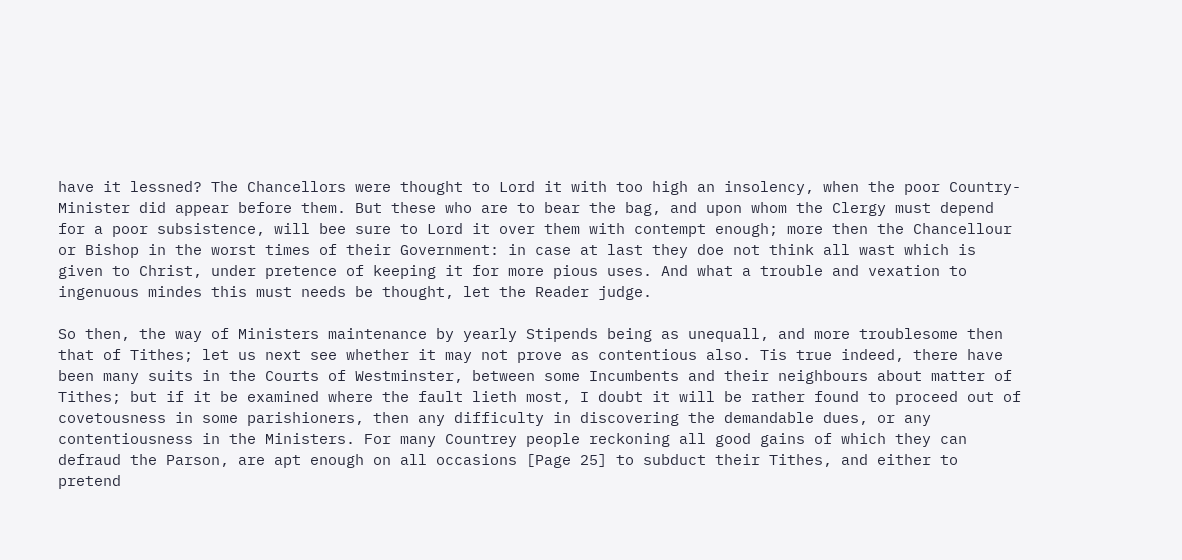have it lessned? The Chancellors were thought to Lord it with too high an insolency, when the poor Country-Minister did appear before them. But these who are to bear the bag, and upon whom the Clergy must depend for a poor subsistence, will bee sure to Lord it over them with contempt enough; more then the Chancellour or Bishop in the worst times of their Government: in case at last they doe not think all wast which is given to Christ, under pretence of keeping it for more pious uses. And what a trouble and vexation to ingenuous mindes this must needs be thought, let the Reader judge.

So then, the way of Ministers maintenance by yearly Stipends being as unequall, and more troublesome then that of Tithes; let us next see whether it may not prove as contentious also. Tis true indeed, there have been many suits in the Courts of Westminster, between some Incumbents and their neighbours about matter of Tithes; but if it be examined where the fault lieth most, I doubt it will be rather found to proceed out of covetousness in some parishioners, then any difficulty in discovering the demandable dues, or any contentiousness in the Ministers. For many Countrey people reckoning all good gains of which they can defraud the Parson, are apt enough on all occasions [Page 25] to subduct their Tithes, and either to pretend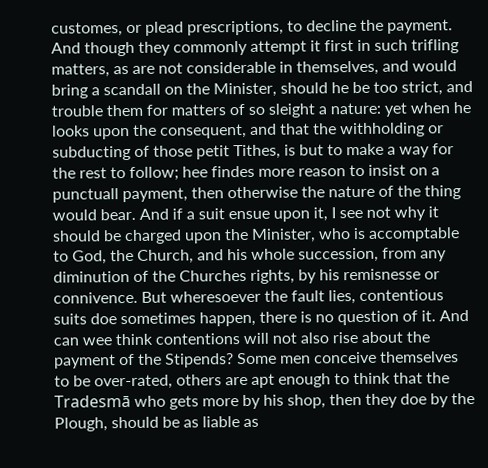customes, or plead prescriptions, to decline the payment. And though they commonly attempt it first in such trifling matters, as are not considerable in themselves, and would bring a scandall on the Minister, should he be too strict, and trouble them for matters of so sleight a nature: yet when he looks upon the consequent, and that the withholding or subducting of those petit Tithes, is but to make a way for the rest to follow; hee findes more reason to insist on a punctuall payment, then otherwise the nature of the thing would bear. And if a suit ensue upon it, I see not why it should be charged upon the Minister, who is accomptable to God, the Church, and his whole succession, from any diminution of the Churches rights, by his remisnesse or connivence. But wheresoever the fault lies, contentious suits doe sometimes happen, there is no question of it. And can wee think contentions will not also rise about the payment of the Stipends? Some men conceive themselves to be over-rated, others are apt enough to think that the Tradesmā who gets more by his shop, then they doe by the Plough, should be as liable as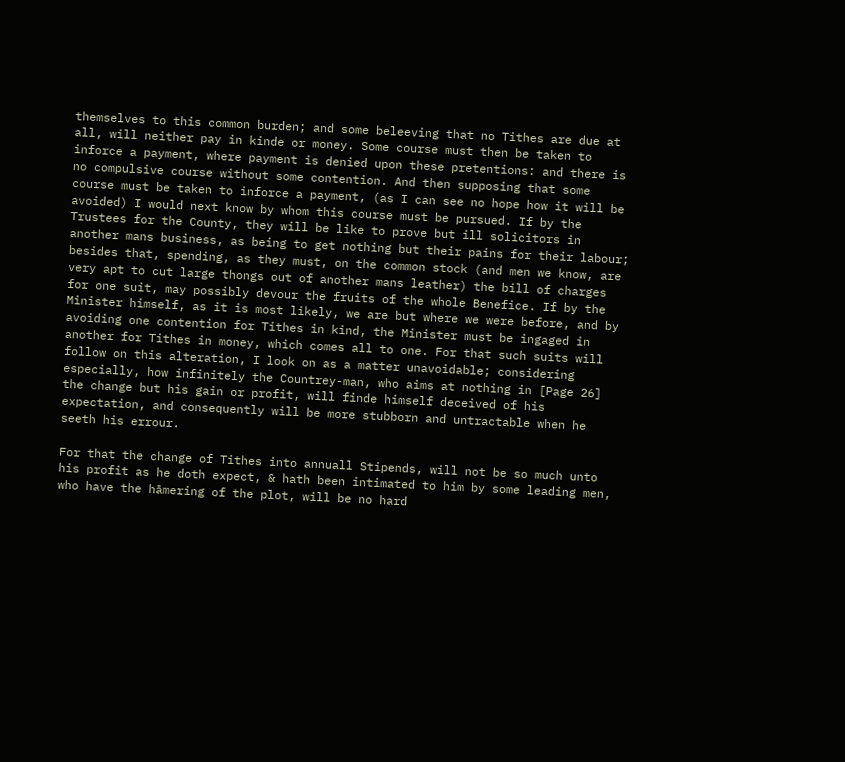themselves to this common burden; and some beleeving that no Tithes are due at all, will neither pay in kinde or money. Some course must then be taken to inforce a payment, where payment is denied upon these pretentions: and there is no compulsive course without some contention. And then supposing that some course must be taken to inforce a payment, (as I can see no hope how it will be avoided) I would next know by whom this course must be pursued. If by the Trustees for the County, they will be like to prove but ill solicitors in another mans business, as being to get nothing but their pains for their labour; besides that, spending, as they must, on the common stock (and men we know, are very apt to cut large thongs out of another mans leather) the bill of charges for one suit, may possibly devour the fruits of the whole Benefice. If by the Minister himself, as it is most likely, we are but where we were before, and by avoiding one contention for Tithes in kind, the Minister must be ingaged in another for Tithes in money, which comes all to one. For that such suits will follow on this alteration, I look on as a matter unavoidable; considering especially, how infinitely the Countrey-man, who aims at nothing in [Page 26] the change but his gain or profit, will finde himself deceived of his expectation, and consequently will be more stubborn and untractable when he seeth his errour.

For that the change of Tithes into annuall Stipends, will not be so much unto his profit as he doth expect, & hath been intimated to him by some leading men, who have the hāmering of the plot, will be no hard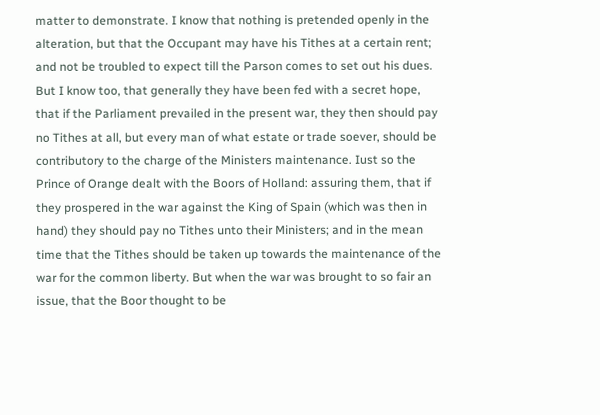matter to demonstrate. I know that nothing is pretended openly in the alteration, but that the Occupant may have his Tithes at a certain rent; and not be troubled to expect till the Parson comes to set out his dues. But I know too, that generally they have been fed with a secret hope, that if the Parliament prevailed in the present war, they then should pay no Tithes at all, but every man of what estate or trade soever, should be contributory to the charge of the Ministers maintenance. Iust so the Prince of Orange dealt with the Boors of Holland: assuring them, that if they prospered in the war against the King of Spain (which was then in hand) they should pay no Tithes unto their Ministers; and in the mean time that the Tithes should be taken up towards the maintenance of the war for the common liberty. But when the war was brought to so fair an issue, that the Boor thought to be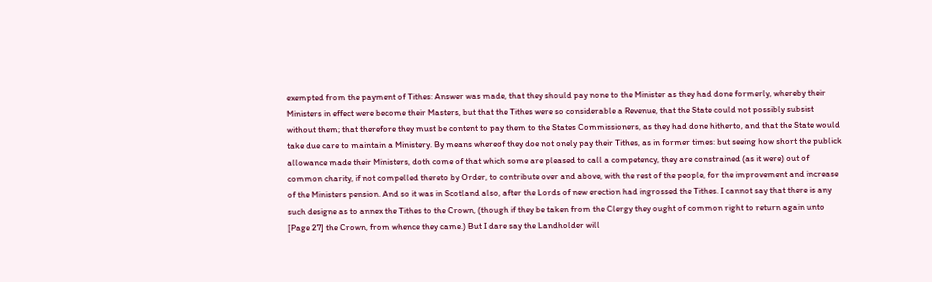exempted from the payment of Tithes: Answer was made, that they should pay none to the Minister as they had done formerly, whereby their Ministers in effect were become their Masters, but that the Tithes were so considerable a Revenue, that the State could not possibly subsist without them; that therefore they must be content to pay them to the States Commissioners, as they had done hitherto, and that the State would take due care to maintain a Ministery. By means whereof they doe not onely pay their Tithes, as in former times: but seeing how short the publick allowance made their Ministers, doth come of that which some are pleased to call a competency, they are constrained (as it were) out of common charity, if not compelled thereto by Order, to contribute over and above, with the rest of the people, for the improvement and increase of the Ministers pension. And so it was in Scotland also, after the Lords of new erection had ingrossed the Tithes. I cannot say that there is any such designe as to annex the Tithes to the Crown, (though if they be taken from the Clergy they ought of common right to return again unto [Page 27] the Crown, from whence they came.) But I dare say the Landholder will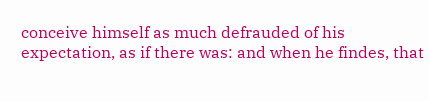conceive himself as much defrauded of his expectation, as if there was: and when he findes, that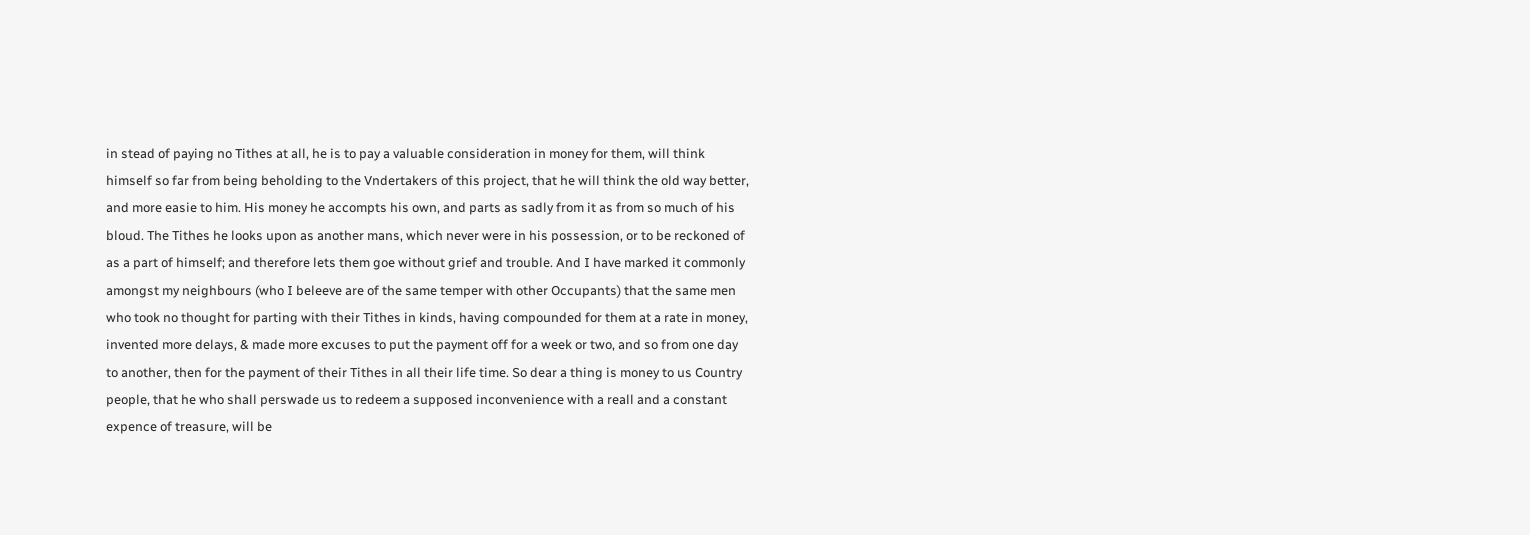in stead of paying no Tithes at all, he is to pay a valuable consideration in money for them, will think himself so far from being beholding to the Vndertakers of this project, that he will think the old way better, and more easie to him. His money he accompts his own, and parts as sadly from it as from so much of his bloud. The Tithes he looks upon as another mans, which never were in his possession, or to be reckoned of as a part of himself; and therefore lets them goe without grief and trouble. And I have marked it commonly amongst my neighbours (who I beleeve are of the same temper with other Occupants) that the same men who took no thought for parting with their Tithes in kinds, having compounded for them at a rate in money, invented more delays, & made more excuses to put the payment off for a week or two, and so from one day to another, then for the payment of their Tithes in all their life time. So dear a thing is money to us Country people, that he who shall perswade us to redeem a supposed inconvenience with a reall and a constant expence of treasure, will be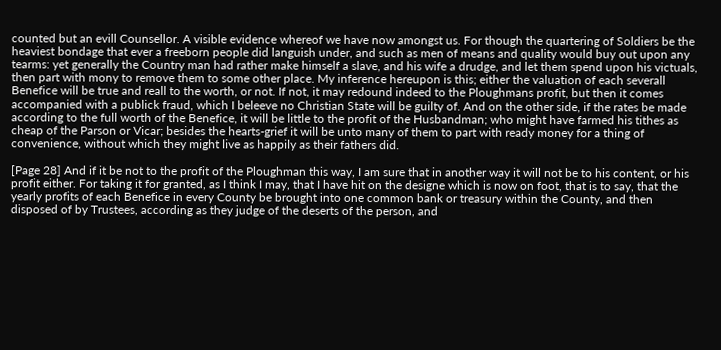counted but an evill Counsellor. A visible evidence whereof we have now amongst us. For though the quartering of Soldiers be the heaviest bondage that ever a freeborn people did languish under, and such as men of means and quality would buy out upon any tearms: yet generally the Country man had rather make himself a slave, and his wife a drudge, and let them spend upon his victuals, then part with mony to remove them to some other place. My inference hereupon is this; either the valuation of each severall Benefice will be true and reall to the worth, or not. If not, it may redound indeed to the Ploughmans profit, but then it comes accompanied with a publick fraud, which I beleeve no Christian State will be guilty of. And on the other side, if the rates be made according to the full worth of the Benefice, it will be little to the profit of the Husbandman; who might have farmed his tithes as cheap of the Parson or Vicar; besides the hearts-grief it will be unto many of them to part with ready money for a thing of convenience, without which they might live as happily as their fathers did.

[Page 28] And if it be not to the profit of the Ploughman this way, I am sure that in another way it will not be to his content, or his profit either. For taking it for granted, as I think I may, that I have hit on the designe which is now on foot, that is to say, that the yearly profits of each Benefice in every County be brought into one common bank or treasury within the County, and then disposed of by Trustees, according as they judge of the deserts of the person, and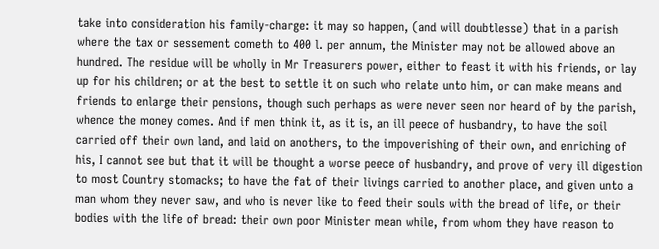take into consideration his family-charge: it may so happen, (and will doubtlesse) that in a parish where the tax or sessement cometh to 400 l. per annum, the Minister may not be allowed above an hundred. The residue will be wholly in Mr Treasurers power, either to feast it with his friends, or lay up for his children; or at the best to settle it on such who relate unto him, or can make means and friends to enlarge their pensions, though such perhaps as were never seen nor heard of by the parish, whence the money comes. And if men think it, as it is, an ill peece of husbandry, to have the soil carried off their own land, and laid on anothers, to the impoverishing of their own, and enriching of his, I cannot see but that it will be thought a worse peece of husbandry, and prove of very ill digestion to most Country stomacks; to have the fat of their livings carried to another place, and given unto a man whom they never saw, and who is never like to feed their souls with the bread of life, or their bodies with the life of bread: their own poor Minister mean while, from whom they have reason to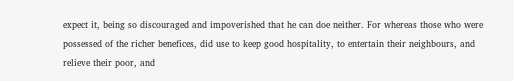expect it, being so discouraged and impoverished that he can doe neither. For whereas those who were possessed of the richer benefices, did use to keep good hospitality, to entertain their neighbours, and relieve their poor, and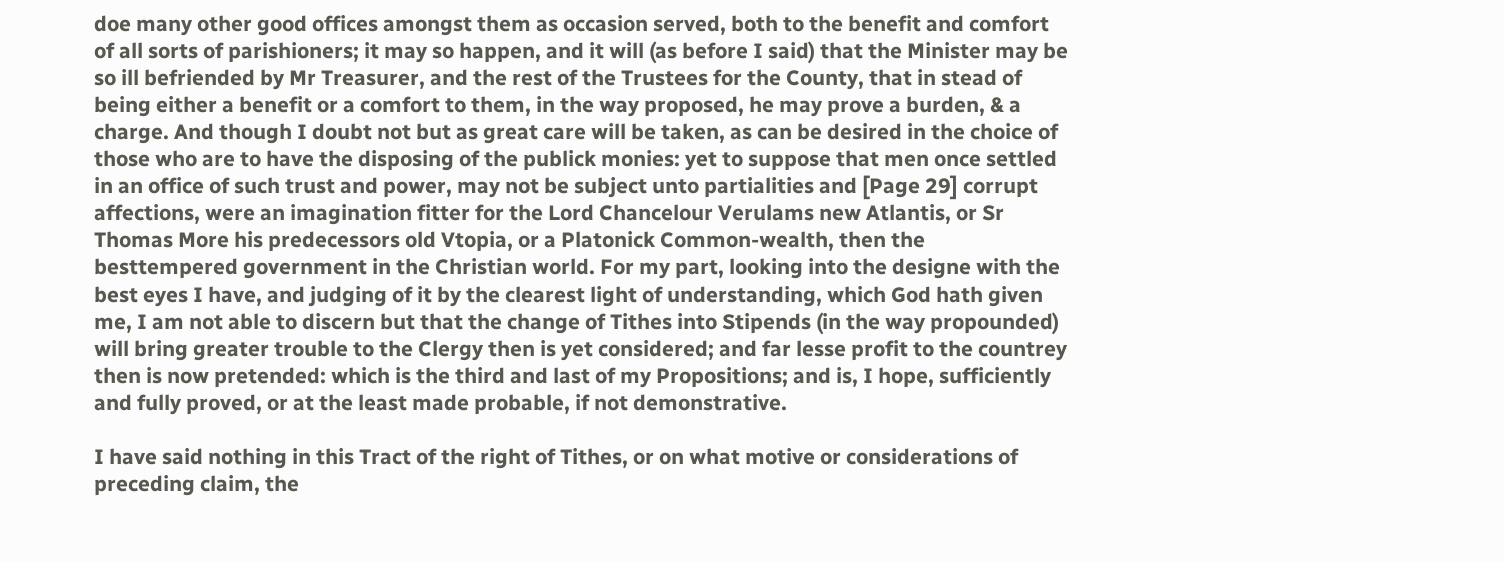doe many other good offices amongst them as occasion served, both to the benefit and comfort of all sorts of parishioners; it may so happen, and it will (as before I said) that the Minister may be so ill befriended by Mr Treasurer, and the rest of the Trustees for the County, that in stead of being either a benefit or a comfort to them, in the way proposed, he may prove a burden, & a charge. And though I doubt not but as great care will be taken, as can be desired in the choice of those who are to have the disposing of the publick monies: yet to suppose that men once settled in an office of such trust and power, may not be subject unto partialities and [Page 29] corrupt affections, were an imagination fitter for the Lord Chancelour Verulams new Atlantis, or Sr Thomas More his predecessors old Vtopia, or a Platonick Common-wealth, then the besttempered government in the Christian world. For my part, looking into the designe with the best eyes I have, and judging of it by the clearest light of understanding, which God hath given me, I am not able to discern but that the change of Tithes into Stipends (in the way propounded) will bring greater trouble to the Clergy then is yet considered; and far lesse profit to the countrey then is now pretended: which is the third and last of my Propositions; and is, I hope, sufficiently and fully proved, or at the least made probable, if not demonstrative.

I have said nothing in this Tract of the right of Tithes, or on what motive or considerations of preceding claim, the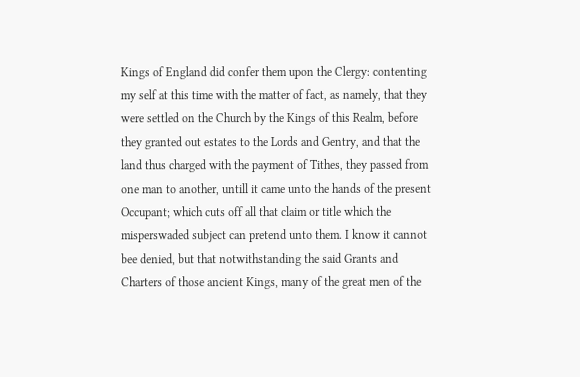Kings of England did confer them upon the Clergy: contenting my self at this time with the matter of fact, as namely, that they were settled on the Church by the Kings of this Realm, before they granted out estates to the Lords and Gentry, and that the land thus charged with the payment of Tithes, they passed from one man to another, untill it came unto the hands of the present Occupant; which cuts off all that claim or title which the misperswaded subject can pretend unto them. I know it cannot bee denied, but that notwithstanding the said Grants and Charters of those ancient Kings, many of the great men of the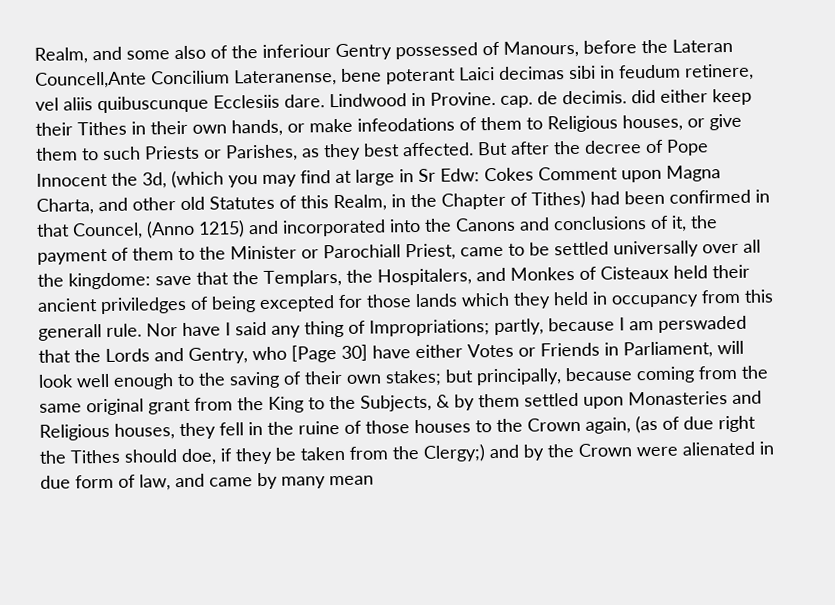Realm, and some also of the inferiour Gentry possessed of Manours, before the Lateran Councell,Ante Concilium Lateranense, bene poterant Laici decimas sibi in feudum retinere, vel aliis quibuscunque Ecclesiis dare. Lindwood in Provine. cap. de decimis. did either keep their Tithes in their own hands, or make infeodations of them to Religious houses, or give them to such Priests or Parishes, as they best affected. But after the decree of Pope Innocent the 3d, (which you may find at large in Sr Edw: Cokes Comment upon Magna Charta, and other old Statutes of this Realm, in the Chapter of Tithes) had been confirmed in that Councel, (Anno 1215) and incorporated into the Canons and conclusions of it, the payment of them to the Minister or Parochiall Priest, came to be settled universally over all the kingdome: save that the Templars, the Hospitalers, and Monkes of Cisteaux held their ancient priviledges of being excepted for those lands which they held in occupancy from this generall rule. Nor have I said any thing of Impropriations; partly, because I am perswaded that the Lords and Gentry, who [Page 30] have either Votes or Friends in Parliament, will look well enough to the saving of their own stakes; but principally, because coming from the same original grant from the King to the Subjects, & by them settled upon Monasteries and Religious houses, they fell in the ruine of those houses to the Crown again, (as of due right the Tithes should doe, if they be taken from the Clergy;) and by the Crown were alienated in due form of law, and came by many mean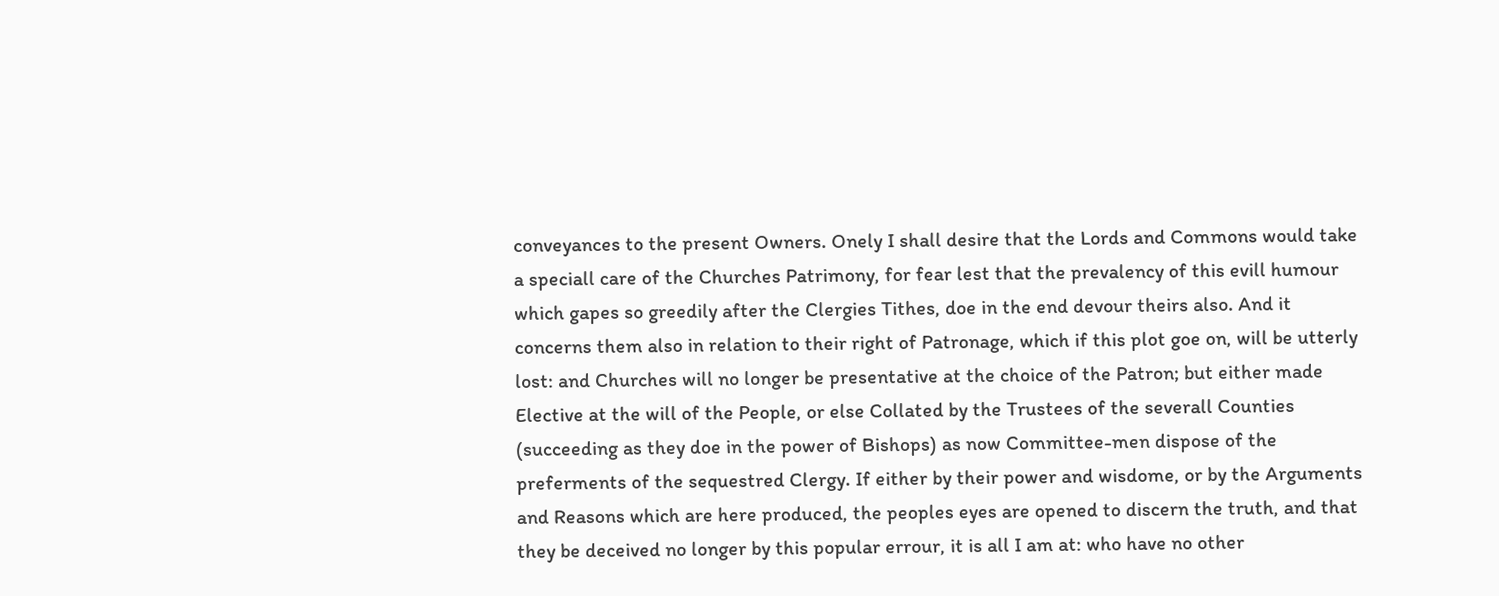conveyances to the present Owners. Onely I shall desire that the Lords and Commons would take a speciall care of the Churches Patrimony, for fear lest that the prevalency of this evill humour which gapes so greedily after the Clergies Tithes, doe in the end devour theirs also. And it concerns them also in relation to their right of Patronage, which if this plot goe on, will be utterly lost: and Churches will no longer be presentative at the choice of the Patron; but either made Elective at the will of the People, or else Collated by the Trustees of the severall Counties (succeeding as they doe in the power of Bishops) as now Committee-men dispose of the preferments of the sequestred Clergy. If either by their power and wisdome, or by the Arguments and Reasons which are here produced, the peoples eyes are opened to discern the truth, and that they be deceived no longer by this popular errour, it is all I am at: who have no other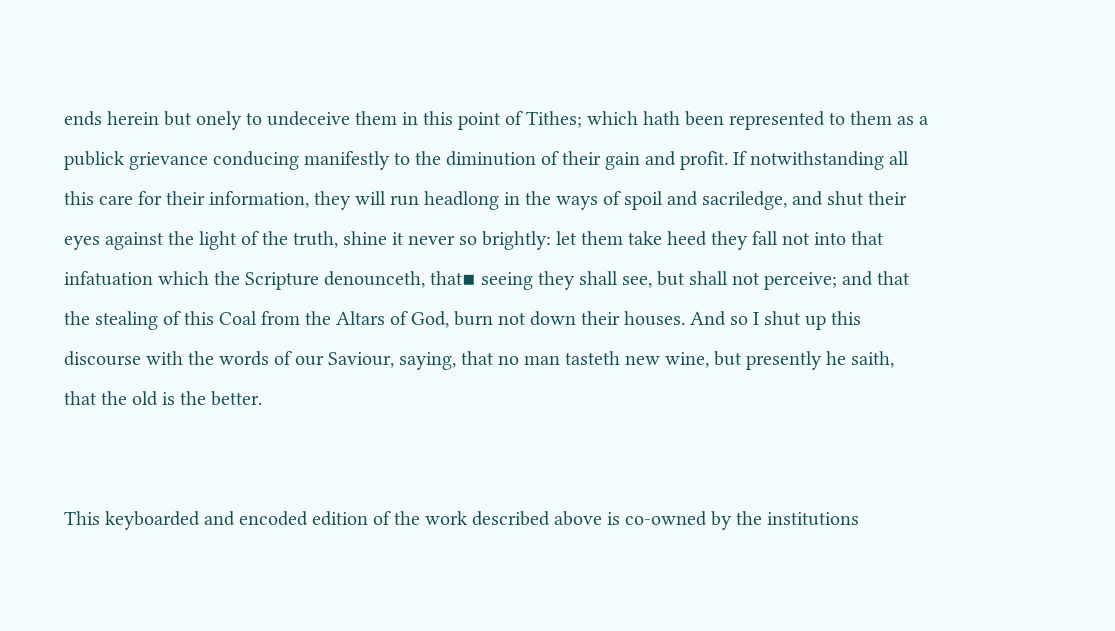ends herein but onely to undeceive them in this point of Tithes; which hath been represented to them as a publick grievance conducing manifestly to the diminution of their gain and profit. If notwithstanding all this care for their information, they will run headlong in the ways of spoil and sacriledge, and shut their eyes against the light of the truth, shine it never so brightly: let them take heed they fall not into that infatuation which the Scripture denounceth, that▪ seeing they shall see, but shall not perceive; and that the stealing of this Coal from the Altars of God, burn not down their houses. And so I shut up this discourse with the words of our Saviour, saying, that no man tasteth new wine, but presently he saith, that the old is the better.


This keyboarded and encoded edition of the work described above is co-owned by the institutions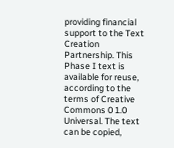providing financial support to the Text Creation Partnership. This Phase I text is available for reuse, according to the terms of Creative Commons 0 1.0 Universal. The text can be copied,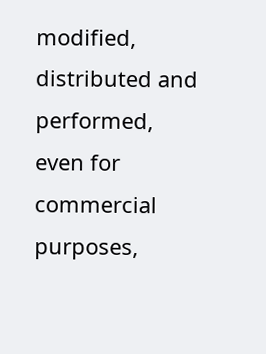modified, distributed and performed, even for commercial purposes,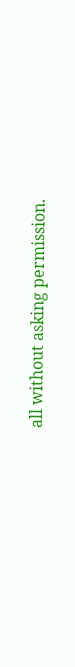all without asking permission.